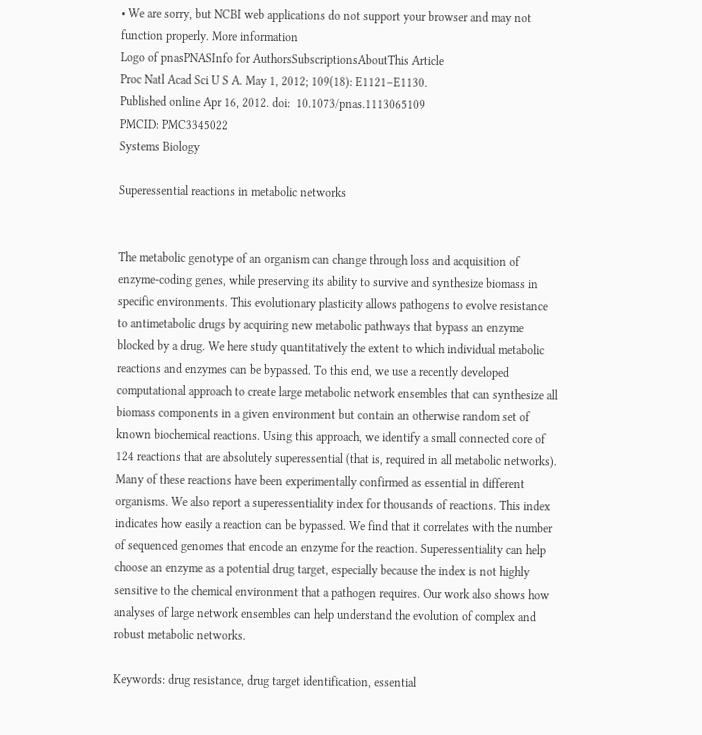• We are sorry, but NCBI web applications do not support your browser and may not function properly. More information
Logo of pnasPNASInfo for AuthorsSubscriptionsAboutThis Article
Proc Natl Acad Sci U S A. May 1, 2012; 109(18): E1121–E1130.
Published online Apr 16, 2012. doi:  10.1073/pnas.1113065109
PMCID: PMC3345022
Systems Biology

Superessential reactions in metabolic networks


The metabolic genotype of an organism can change through loss and acquisition of enzyme-coding genes, while preserving its ability to survive and synthesize biomass in specific environments. This evolutionary plasticity allows pathogens to evolve resistance to antimetabolic drugs by acquiring new metabolic pathways that bypass an enzyme blocked by a drug. We here study quantitatively the extent to which individual metabolic reactions and enzymes can be bypassed. To this end, we use a recently developed computational approach to create large metabolic network ensembles that can synthesize all biomass components in a given environment but contain an otherwise random set of known biochemical reactions. Using this approach, we identify a small connected core of 124 reactions that are absolutely superessential (that is, required in all metabolic networks). Many of these reactions have been experimentally confirmed as essential in different organisms. We also report a superessentiality index for thousands of reactions. This index indicates how easily a reaction can be bypassed. We find that it correlates with the number of sequenced genomes that encode an enzyme for the reaction. Superessentiality can help choose an enzyme as a potential drug target, especially because the index is not highly sensitive to the chemical environment that a pathogen requires. Our work also shows how analyses of large network ensembles can help understand the evolution of complex and robust metabolic networks.

Keywords: drug resistance, drug target identification, essential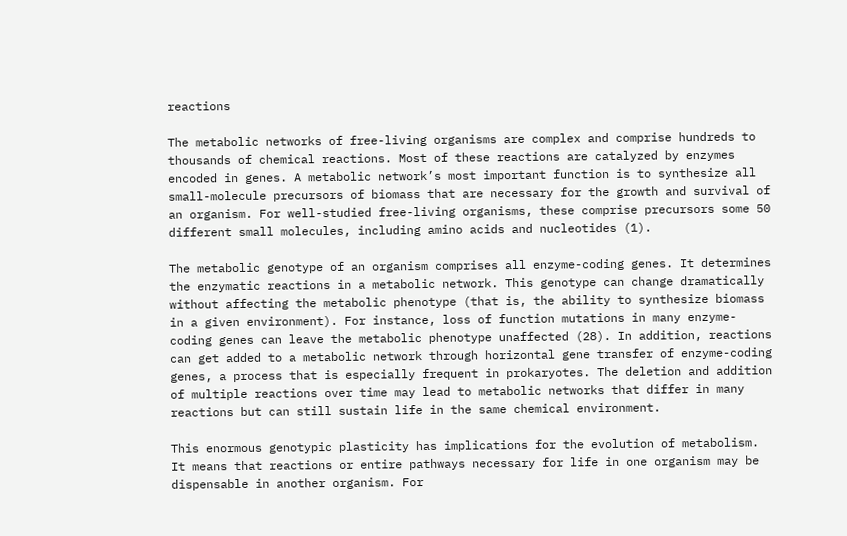reactions

The metabolic networks of free-living organisms are complex and comprise hundreds to thousands of chemical reactions. Most of these reactions are catalyzed by enzymes encoded in genes. A metabolic network’s most important function is to synthesize all small-molecule precursors of biomass that are necessary for the growth and survival of an organism. For well-studied free-living organisms, these comprise precursors some 50 different small molecules, including amino acids and nucleotides (1).

The metabolic genotype of an organism comprises all enzyme-coding genes. It determines the enzymatic reactions in a metabolic network. This genotype can change dramatically without affecting the metabolic phenotype (that is, the ability to synthesize biomass in a given environment). For instance, loss of function mutations in many enzyme-coding genes can leave the metabolic phenotype unaffected (28). In addition, reactions can get added to a metabolic network through horizontal gene transfer of enzyme-coding genes, a process that is especially frequent in prokaryotes. The deletion and addition of multiple reactions over time may lead to metabolic networks that differ in many reactions but can still sustain life in the same chemical environment.

This enormous genotypic plasticity has implications for the evolution of metabolism. It means that reactions or entire pathways necessary for life in one organism may be dispensable in another organism. For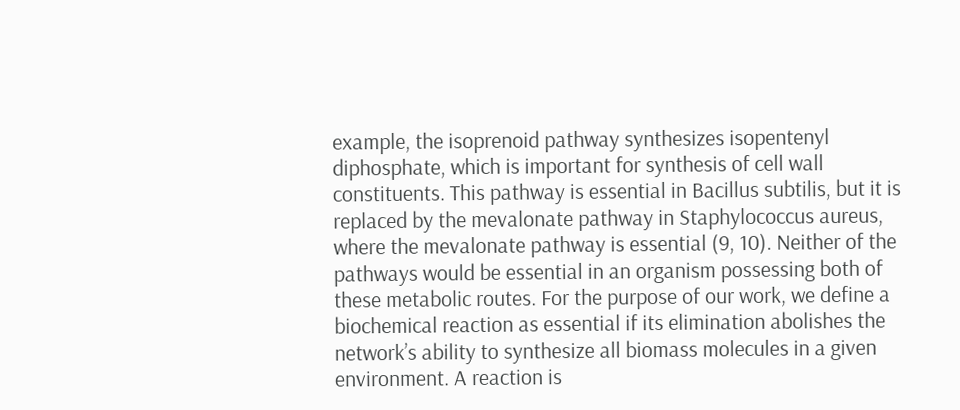example, the isoprenoid pathway synthesizes isopentenyl diphosphate, which is important for synthesis of cell wall constituents. This pathway is essential in Bacillus subtilis, but it is replaced by the mevalonate pathway in Staphylococcus aureus, where the mevalonate pathway is essential (9, 10). Neither of the pathways would be essential in an organism possessing both of these metabolic routes. For the purpose of our work, we define a biochemical reaction as essential if its elimination abolishes the network’s ability to synthesize all biomass molecules in a given environment. A reaction is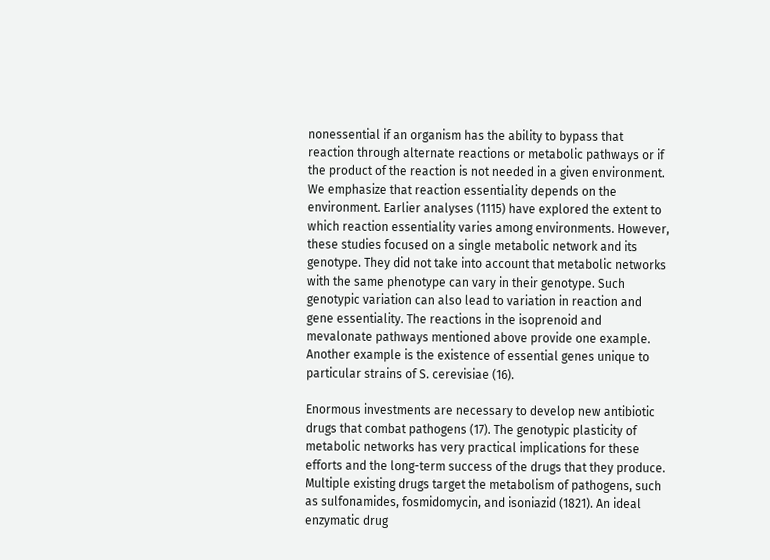nonessential if an organism has the ability to bypass that reaction through alternate reactions or metabolic pathways or if the product of the reaction is not needed in a given environment. We emphasize that reaction essentiality depends on the environment. Earlier analyses (1115) have explored the extent to which reaction essentiality varies among environments. However, these studies focused on a single metabolic network and its genotype. They did not take into account that metabolic networks with the same phenotype can vary in their genotype. Such genotypic variation can also lead to variation in reaction and gene essentiality. The reactions in the isoprenoid and mevalonate pathways mentioned above provide one example. Another example is the existence of essential genes unique to particular strains of S. cerevisiae (16).

Enormous investments are necessary to develop new antibiotic drugs that combat pathogens (17). The genotypic plasticity of metabolic networks has very practical implications for these efforts and the long-term success of the drugs that they produce. Multiple existing drugs target the metabolism of pathogens, such as sulfonamides, fosmidomycin, and isoniazid (1821). An ideal enzymatic drug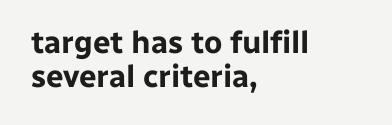target has to fulfill several criteria,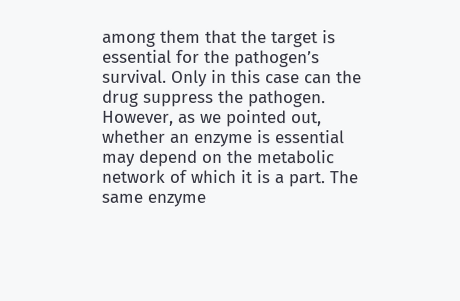among them that the target is essential for the pathogen’s survival. Only in this case can the drug suppress the pathogen. However, as we pointed out, whether an enzyme is essential may depend on the metabolic network of which it is a part. The same enzyme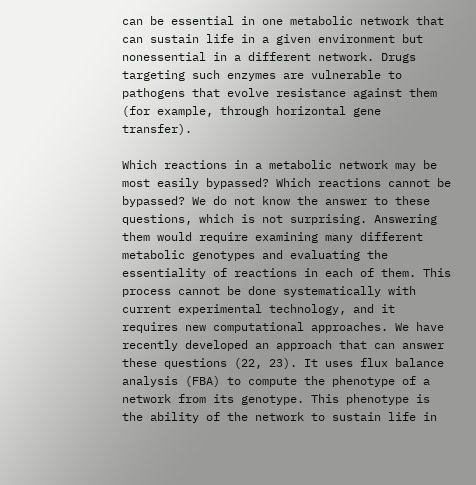can be essential in one metabolic network that can sustain life in a given environment but nonessential in a different network. Drugs targeting such enzymes are vulnerable to pathogens that evolve resistance against them (for example, through horizontal gene transfer).

Which reactions in a metabolic network may be most easily bypassed? Which reactions cannot be bypassed? We do not know the answer to these questions, which is not surprising. Answering them would require examining many different metabolic genotypes and evaluating the essentiality of reactions in each of them. This process cannot be done systematically with current experimental technology, and it requires new computational approaches. We have recently developed an approach that can answer these questions (22, 23). It uses flux balance analysis (FBA) to compute the phenotype of a network from its genotype. This phenotype is the ability of the network to sustain life in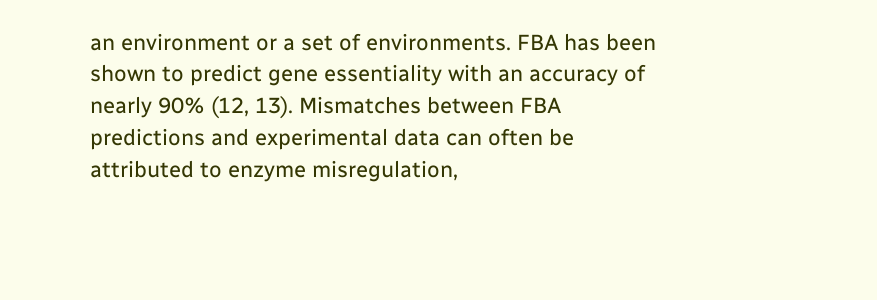an environment or a set of environments. FBA has been shown to predict gene essentiality with an accuracy of nearly 90% (12, 13). Mismatches between FBA predictions and experimental data can often be attributed to enzyme misregulation,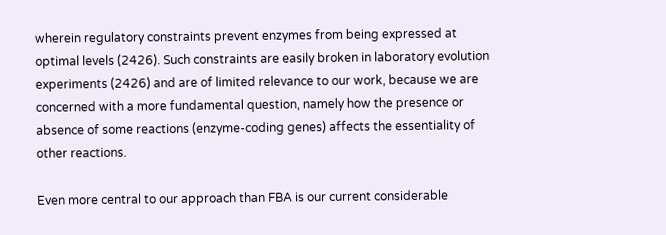wherein regulatory constraints prevent enzymes from being expressed at optimal levels (2426). Such constraints are easily broken in laboratory evolution experiments (2426) and are of limited relevance to our work, because we are concerned with a more fundamental question, namely how the presence or absence of some reactions (enzyme-coding genes) affects the essentiality of other reactions.

Even more central to our approach than FBA is our current considerable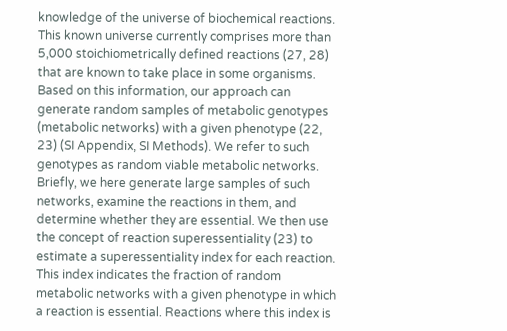knowledge of the universe of biochemical reactions. This known universe currently comprises more than 5,000 stoichiometrically defined reactions (27, 28) that are known to take place in some organisms. Based on this information, our approach can generate random samples of metabolic genotypes (metabolic networks) with a given phenotype (22, 23) (SI Appendix, SI Methods). We refer to such genotypes as random viable metabolic networks. Briefly, we here generate large samples of such networks, examine the reactions in them, and determine whether they are essential. We then use the concept of reaction superessentiality (23) to estimate a superessentiality index for each reaction. This index indicates the fraction of random metabolic networks with a given phenotype in which a reaction is essential. Reactions where this index is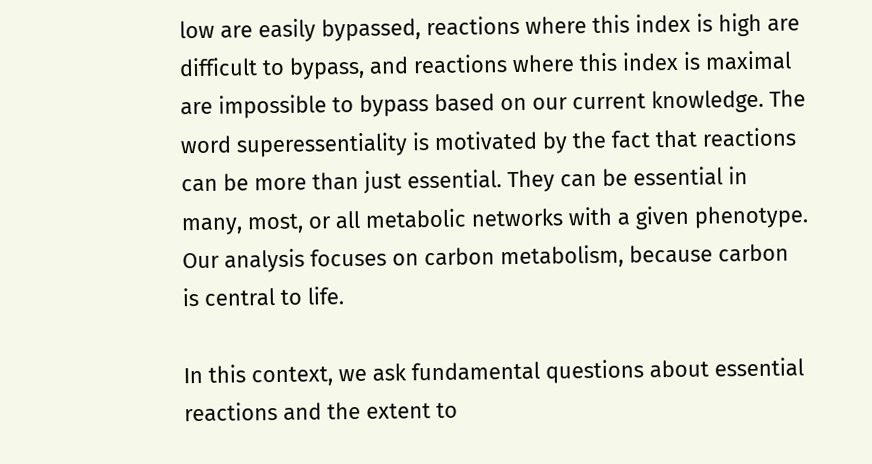low are easily bypassed, reactions where this index is high are difficult to bypass, and reactions where this index is maximal are impossible to bypass based on our current knowledge. The word superessentiality is motivated by the fact that reactions can be more than just essential. They can be essential in many, most, or all metabolic networks with a given phenotype. Our analysis focuses on carbon metabolism, because carbon is central to life.

In this context, we ask fundamental questions about essential reactions and the extent to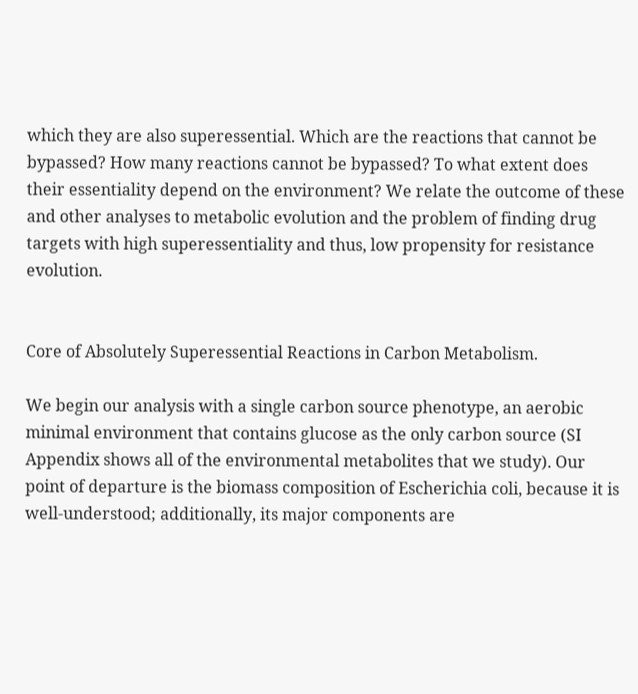which they are also superessential. Which are the reactions that cannot be bypassed? How many reactions cannot be bypassed? To what extent does their essentiality depend on the environment? We relate the outcome of these and other analyses to metabolic evolution and the problem of finding drug targets with high superessentiality and thus, low propensity for resistance evolution.


Core of Absolutely Superessential Reactions in Carbon Metabolism.

We begin our analysis with a single carbon source phenotype, an aerobic minimal environment that contains glucose as the only carbon source (SI Appendix shows all of the environmental metabolites that we study). Our point of departure is the biomass composition of Escherichia coli, because it is well-understood; additionally, its major components are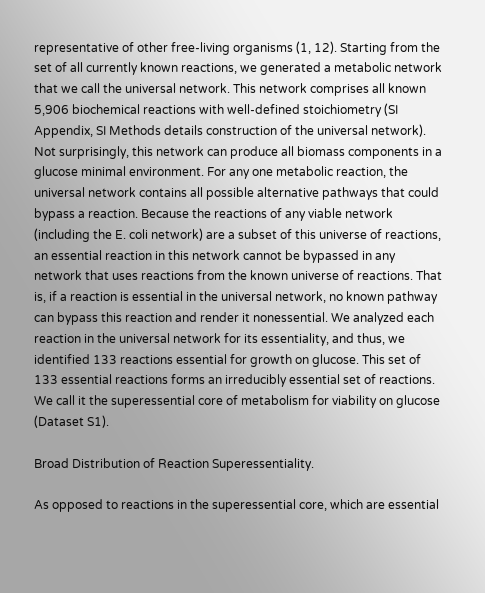representative of other free-living organisms (1, 12). Starting from the set of all currently known reactions, we generated a metabolic network that we call the universal network. This network comprises all known 5,906 biochemical reactions with well-defined stoichiometry (SI Appendix, SI Methods details construction of the universal network). Not surprisingly, this network can produce all biomass components in a glucose minimal environment. For any one metabolic reaction, the universal network contains all possible alternative pathways that could bypass a reaction. Because the reactions of any viable network (including the E. coli network) are a subset of this universe of reactions, an essential reaction in this network cannot be bypassed in any network that uses reactions from the known universe of reactions. That is, if a reaction is essential in the universal network, no known pathway can bypass this reaction and render it nonessential. We analyzed each reaction in the universal network for its essentiality, and thus, we identified 133 reactions essential for growth on glucose. This set of 133 essential reactions forms an irreducibly essential set of reactions. We call it the superessential core of metabolism for viability on glucose (Dataset S1).

Broad Distribution of Reaction Superessentiality.

As opposed to reactions in the superessential core, which are essential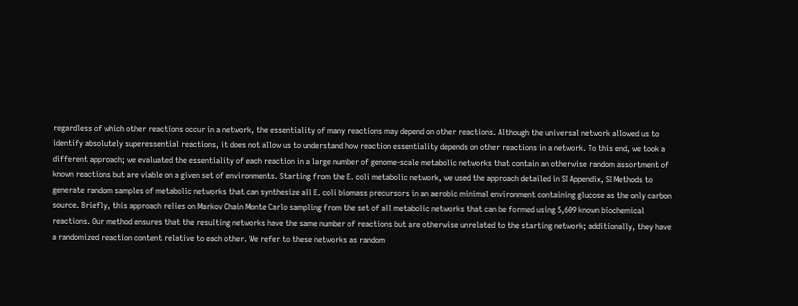regardless of which other reactions occur in a network, the essentiality of many reactions may depend on other reactions. Although the universal network allowed us to identify absolutely superessential reactions, it does not allow us to understand how reaction essentiality depends on other reactions in a network. To this end, we took a different approach; we evaluated the essentiality of each reaction in a large number of genome-scale metabolic networks that contain an otherwise random assortment of known reactions but are viable on a given set of environments. Starting from the E. coli metabolic network, we used the approach detailed in SI Appendix, SI Methods to generate random samples of metabolic networks that can synthesize all E. coli biomass precursors in an aerobic minimal environment containing glucose as the only carbon source. Briefly, this approach relies on Markov Chain Monte Carlo sampling from the set of all metabolic networks that can be formed using 5,609 known biochemical reactions. Our method ensures that the resulting networks have the same number of reactions but are otherwise unrelated to the starting network; additionally, they have a randomized reaction content relative to each other. We refer to these networks as random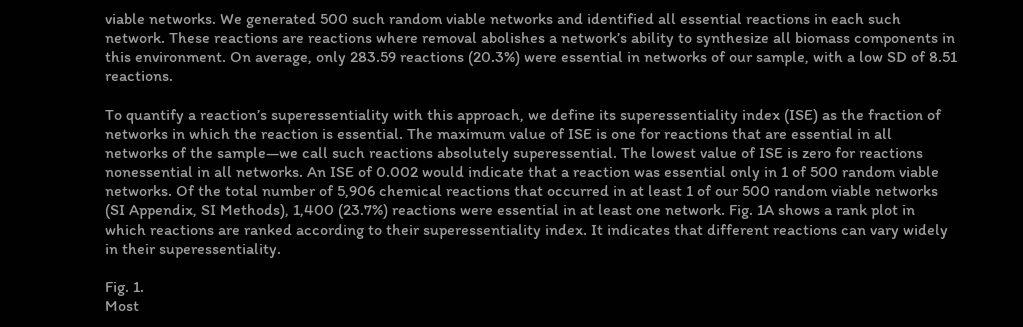viable networks. We generated 500 such random viable networks and identified all essential reactions in each such network. These reactions are reactions where removal abolishes a network’s ability to synthesize all biomass components in this environment. On average, only 283.59 reactions (20.3%) were essential in networks of our sample, with a low SD of 8.51 reactions.

To quantify a reaction’s superessentiality with this approach, we define its superessentiality index (ISE) as the fraction of networks in which the reaction is essential. The maximum value of ISE is one for reactions that are essential in all networks of the sample—we call such reactions absolutely superessential. The lowest value of ISE is zero for reactions nonessential in all networks. An ISE of 0.002 would indicate that a reaction was essential only in 1 of 500 random viable networks. Of the total number of 5,906 chemical reactions that occurred in at least 1 of our 500 random viable networks (SI Appendix, SI Methods), 1,400 (23.7%) reactions were essential in at least one network. Fig. 1A shows a rank plot in which reactions are ranked according to their superessentiality index. It indicates that different reactions can vary widely in their superessentiality.

Fig. 1.
Most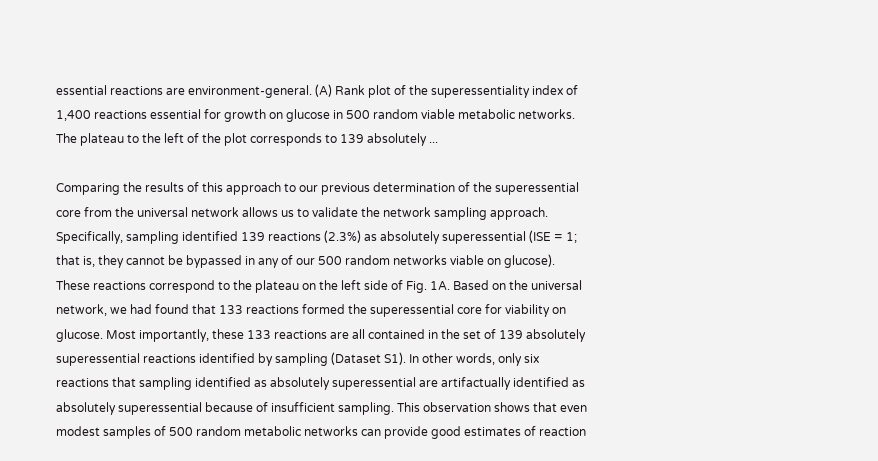essential reactions are environment-general. (A) Rank plot of the superessentiality index of 1,400 reactions essential for growth on glucose in 500 random viable metabolic networks. The plateau to the left of the plot corresponds to 139 absolutely ...

Comparing the results of this approach to our previous determination of the superessential core from the universal network allows us to validate the network sampling approach. Specifically, sampling identified 139 reactions (2.3%) as absolutely superessential (ISE = 1; that is, they cannot be bypassed in any of our 500 random networks viable on glucose). These reactions correspond to the plateau on the left side of Fig. 1A. Based on the universal network, we had found that 133 reactions formed the superessential core for viability on glucose. Most importantly, these 133 reactions are all contained in the set of 139 absolutely superessential reactions identified by sampling (Dataset S1). In other words, only six reactions that sampling identified as absolutely superessential are artifactually identified as absolutely superessential because of insufficient sampling. This observation shows that even modest samples of 500 random metabolic networks can provide good estimates of reaction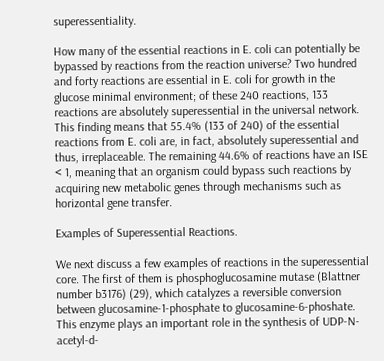superessentiality.

How many of the essential reactions in E. coli can potentially be bypassed by reactions from the reaction universe? Two hundred and forty reactions are essential in E. coli for growth in the glucose minimal environment; of these 240 reactions, 133 reactions are absolutely superessential in the universal network. This finding means that 55.4% (133 of 240) of the essential reactions from E. coli are, in fact, absolutely superessential and thus, irreplaceable. The remaining 44.6% of reactions have an ISE < 1, meaning that an organism could bypass such reactions by acquiring new metabolic genes through mechanisms such as horizontal gene transfer.

Examples of Superessential Reactions.

We next discuss a few examples of reactions in the superessential core. The first of them is phosphoglucosamine mutase (Blattner number b3176) (29), which catalyzes a reversible conversion between glucosamine-1-phosphate to glucosamine-6-phoshate. This enzyme plays an important role in the synthesis of UDP-N-acetyl-d-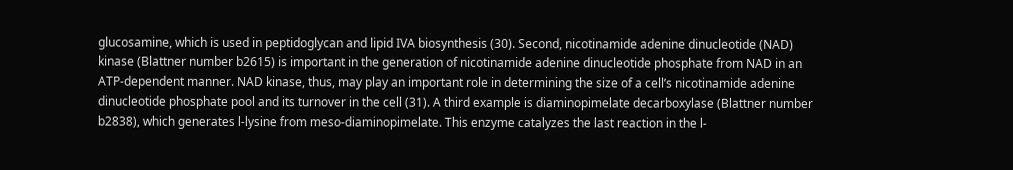glucosamine, which is used in peptidoglycan and lipid IVA biosynthesis (30). Second, nicotinamide adenine dinucleotide (NAD) kinase (Blattner number b2615) is important in the generation of nicotinamide adenine dinucleotide phosphate from NAD in an ATP-dependent manner. NAD kinase, thus, may play an important role in determining the size of a cell’s nicotinamide adenine dinucleotide phosphate pool and its turnover in the cell (31). A third example is diaminopimelate decarboxylase (Blattner number b2838), which generates l-lysine from meso-diaminopimelate. This enzyme catalyzes the last reaction in the l-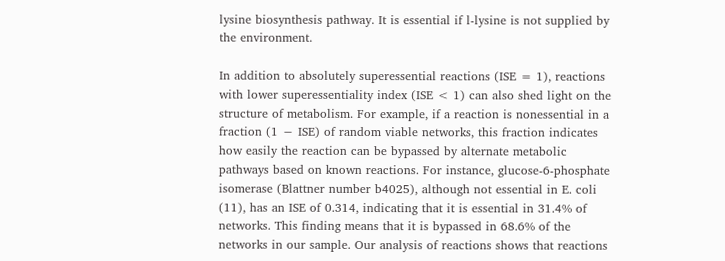lysine biosynthesis pathway. It is essential if l-lysine is not supplied by the environment.

In addition to absolutely superessential reactions (ISE = 1), reactions with lower superessentiality index (ISE < 1) can also shed light on the structure of metabolism. For example, if a reaction is nonessential in a fraction (1 − ISE) of random viable networks, this fraction indicates how easily the reaction can be bypassed by alternate metabolic pathways based on known reactions. For instance, glucose-6-phosphate isomerase (Blattner number b4025), although not essential in E. coli (11), has an ISE of 0.314, indicating that it is essential in 31.4% of networks. This finding means that it is bypassed in 68.6% of the networks in our sample. Our analysis of reactions shows that reactions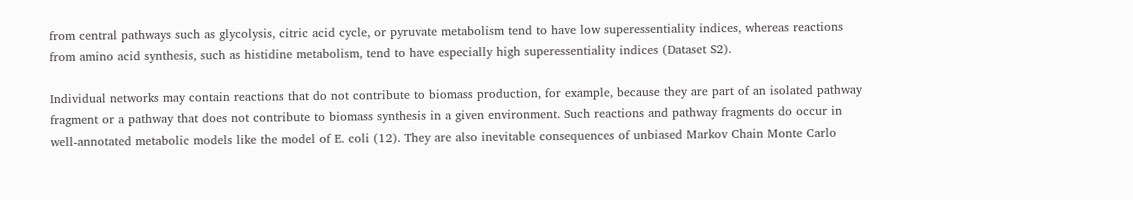from central pathways such as glycolysis, citric acid cycle, or pyruvate metabolism tend to have low superessentiality indices, whereas reactions from amino acid synthesis, such as histidine metabolism, tend to have especially high superessentiality indices (Dataset S2).

Individual networks may contain reactions that do not contribute to biomass production, for example, because they are part of an isolated pathway fragment or a pathway that does not contribute to biomass synthesis in a given environment. Such reactions and pathway fragments do occur in well-annotated metabolic models like the model of E. coli (12). They are also inevitable consequences of unbiased Markov Chain Monte Carlo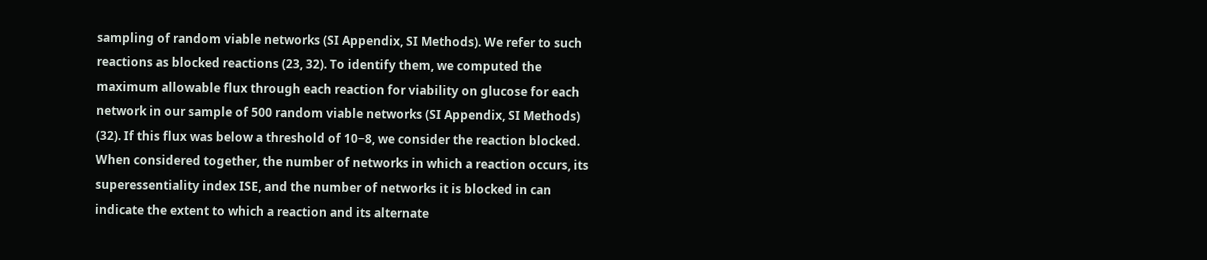sampling of random viable networks (SI Appendix, SI Methods). We refer to such reactions as blocked reactions (23, 32). To identify them, we computed the maximum allowable flux through each reaction for viability on glucose for each network in our sample of 500 random viable networks (SI Appendix, SI Methods) (32). If this flux was below a threshold of 10−8, we consider the reaction blocked. When considered together, the number of networks in which a reaction occurs, its superessentiality index ISE, and the number of networks it is blocked in can indicate the extent to which a reaction and its alternate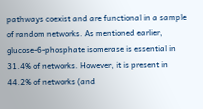pathways coexist and are functional in a sample of random networks. As mentioned earlier, glucose-6-phosphate isomerase is essential in 31.4% of networks. However, it is present in 44.2% of networks (and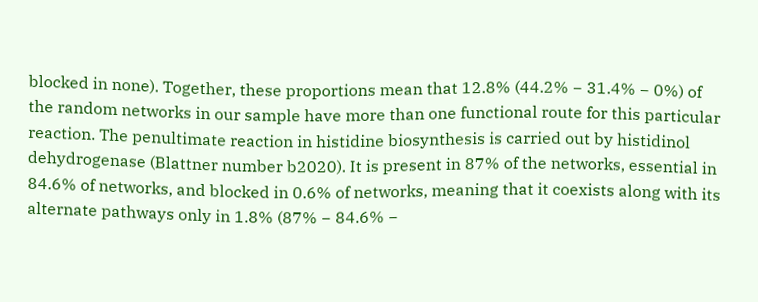blocked in none). Together, these proportions mean that 12.8% (44.2% − 31.4% − 0%) of the random networks in our sample have more than one functional route for this particular reaction. The penultimate reaction in histidine biosynthesis is carried out by histidinol dehydrogenase (Blattner number b2020). It is present in 87% of the networks, essential in 84.6% of networks, and blocked in 0.6% of networks, meaning that it coexists along with its alternate pathways only in 1.8% (87% − 84.6% −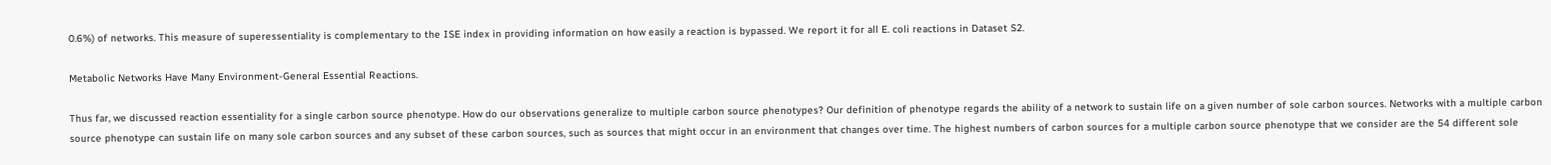0.6%) of networks. This measure of superessentiality is complementary to the ISE index in providing information on how easily a reaction is bypassed. We report it for all E. coli reactions in Dataset S2.

Metabolic Networks Have Many Environment-General Essential Reactions.

Thus far, we discussed reaction essentiality for a single carbon source phenotype. How do our observations generalize to multiple carbon source phenotypes? Our definition of phenotype regards the ability of a network to sustain life on a given number of sole carbon sources. Networks with a multiple carbon source phenotype can sustain life on many sole carbon sources and any subset of these carbon sources, such as sources that might occur in an environment that changes over time. The highest numbers of carbon sources for a multiple carbon source phenotype that we consider are the 54 different sole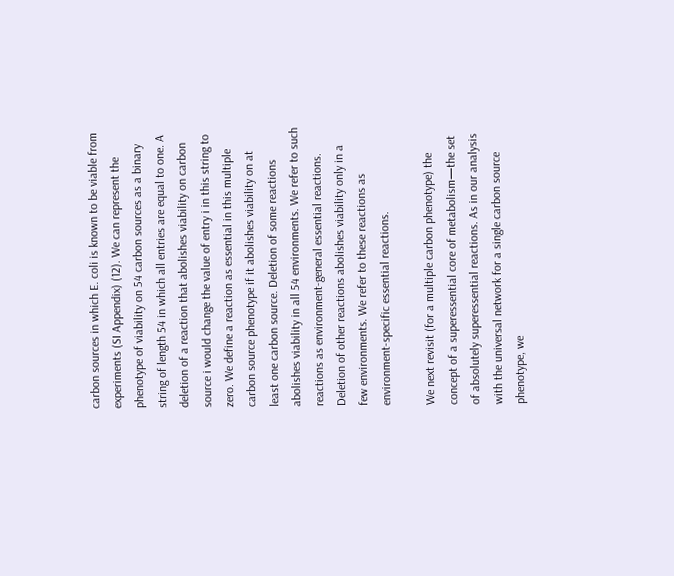carbon sources in which E. coli is known to be viable from experiments (SI Appendix) (12). We can represent the phenotype of viability on 54 carbon sources as a binary string of length 54 in which all entries are equal to one. A deletion of a reaction that abolishes viability on carbon source i would change the value of entry i in this string to zero. We define a reaction as essential in this multiple carbon source phenotype if it abolishes viability on at least one carbon source. Deletion of some reactions abolishes viability in all 54 environments. We refer to such reactions as environment-general essential reactions. Deletion of other reactions abolishes viability only in a few environments. We refer to these reactions as environment-specific essential reactions.

We next revisit (for a multiple carbon phenotype) the concept of a superessential core of metabolism—the set of absolutely superessential reactions. As in our analysis with the universal network for a single carbon source phenotype, we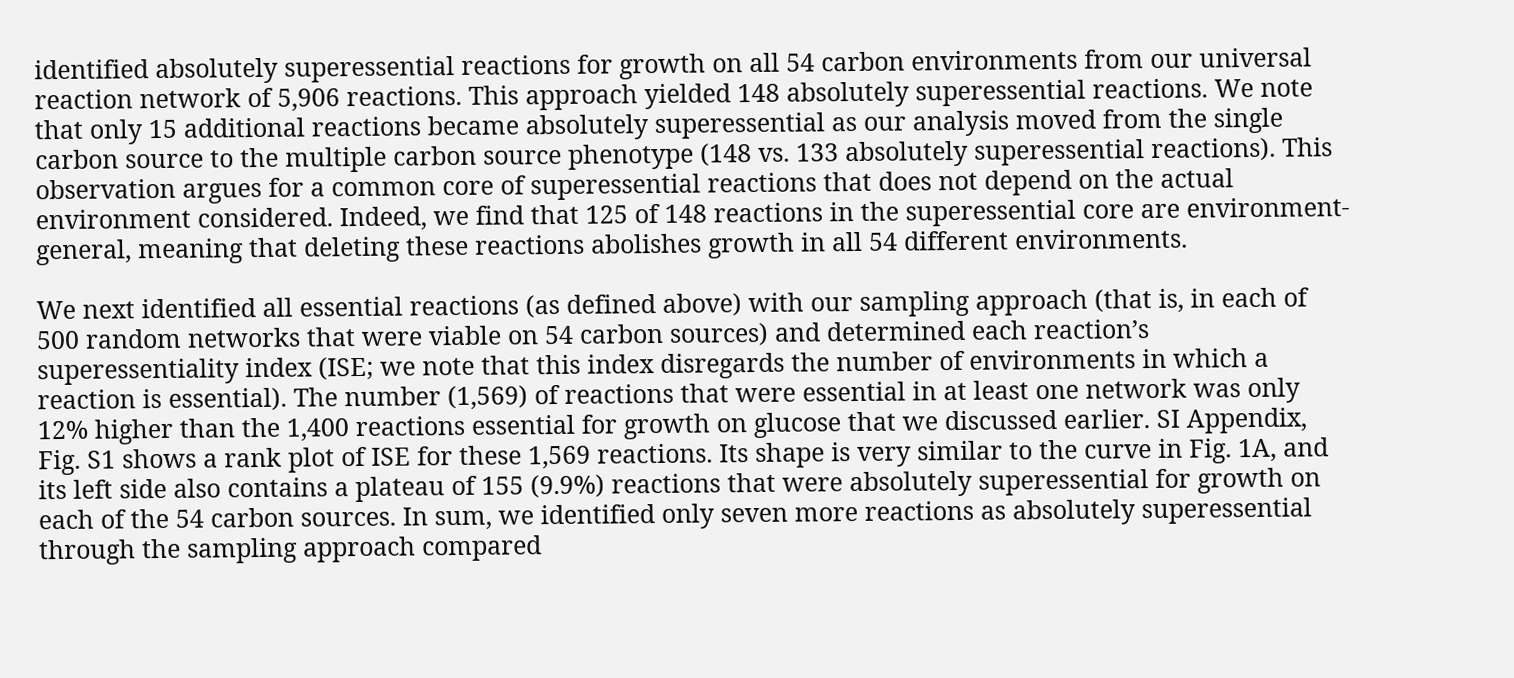identified absolutely superessential reactions for growth on all 54 carbon environments from our universal reaction network of 5,906 reactions. This approach yielded 148 absolutely superessential reactions. We note that only 15 additional reactions became absolutely superessential as our analysis moved from the single carbon source to the multiple carbon source phenotype (148 vs. 133 absolutely superessential reactions). This observation argues for a common core of superessential reactions that does not depend on the actual environment considered. Indeed, we find that 125 of 148 reactions in the superessential core are environment-general, meaning that deleting these reactions abolishes growth in all 54 different environments.

We next identified all essential reactions (as defined above) with our sampling approach (that is, in each of 500 random networks that were viable on 54 carbon sources) and determined each reaction’s superessentiality index (ISE; we note that this index disregards the number of environments in which a reaction is essential). The number (1,569) of reactions that were essential in at least one network was only 12% higher than the 1,400 reactions essential for growth on glucose that we discussed earlier. SI Appendix, Fig. S1 shows a rank plot of ISE for these 1,569 reactions. Its shape is very similar to the curve in Fig. 1A, and its left side also contains a plateau of 155 (9.9%) reactions that were absolutely superessential for growth on each of the 54 carbon sources. In sum, we identified only seven more reactions as absolutely superessential through the sampling approach compared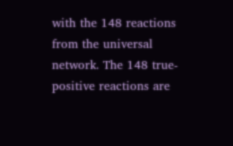with the 148 reactions from the universal network. The 148 true-positive reactions are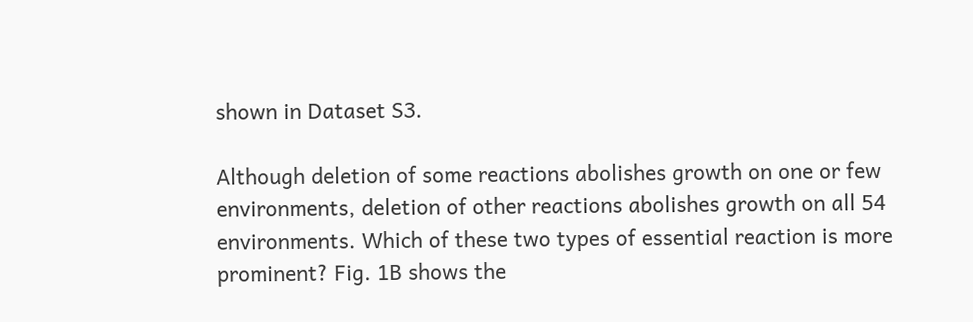shown in Dataset S3.

Although deletion of some reactions abolishes growth on one or few environments, deletion of other reactions abolishes growth on all 54 environments. Which of these two types of essential reaction is more prominent? Fig. 1B shows the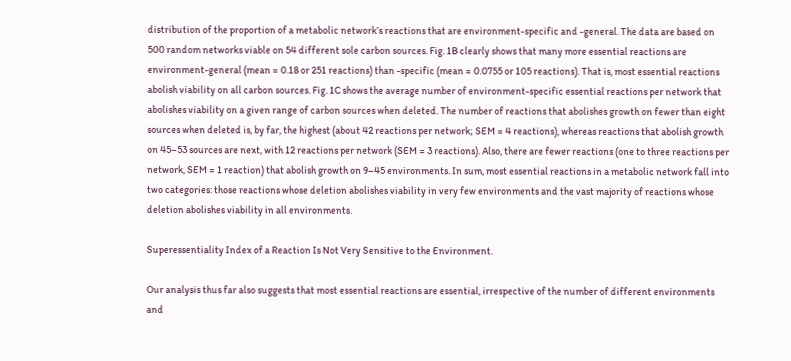distribution of the proportion of a metabolic network’s reactions that are environment-specific and -general. The data are based on 500 random networks viable on 54 different sole carbon sources. Fig. 1B clearly shows that many more essential reactions are environment-general (mean = 0.18 or 251 reactions) than -specific (mean = 0.0755 or 105 reactions). That is, most essential reactions abolish viability on all carbon sources. Fig. 1C shows the average number of environment-specific essential reactions per network that abolishes viability on a given range of carbon sources when deleted. The number of reactions that abolishes growth on fewer than eight sources when deleted is, by far, the highest (about 42 reactions per network; SEM = 4 reactions), whereas reactions that abolish growth on 45–53 sources are next, with 12 reactions per network (SEM = 3 reactions). Also, there are fewer reactions (one to three reactions per network, SEM = 1 reaction) that abolish growth on 9–45 environments. In sum, most essential reactions in a metabolic network fall into two categories: those reactions whose deletion abolishes viability in very few environments and the vast majority of reactions whose deletion abolishes viability in all environments.

Superessentiality Index of a Reaction Is Not Very Sensitive to the Environment.

Our analysis thus far also suggests that most essential reactions are essential, irrespective of the number of different environments and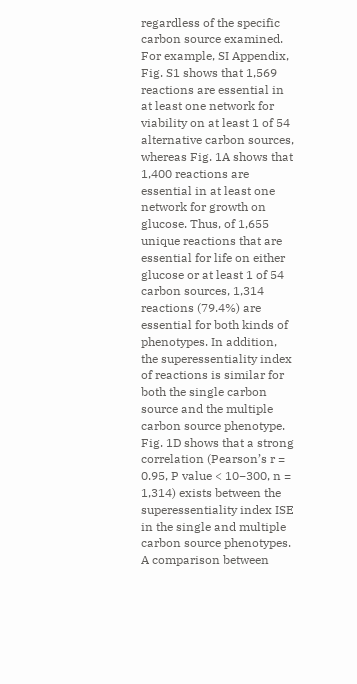regardless of the specific carbon source examined. For example, SI Appendix, Fig. S1 shows that 1,569 reactions are essential in at least one network for viability on at least 1 of 54 alternative carbon sources, whereas Fig. 1A shows that 1,400 reactions are essential in at least one network for growth on glucose. Thus, of 1,655 unique reactions that are essential for life on either glucose or at least 1 of 54 carbon sources, 1,314 reactions (79.4%) are essential for both kinds of phenotypes. In addition, the superessentiality index of reactions is similar for both the single carbon source and the multiple carbon source phenotype. Fig. 1D shows that a strong correlation (Pearson’s r = 0.95, P value < 10−300, n = 1,314) exists between the superessentiality index ISE in the single and multiple carbon source phenotypes. A comparison between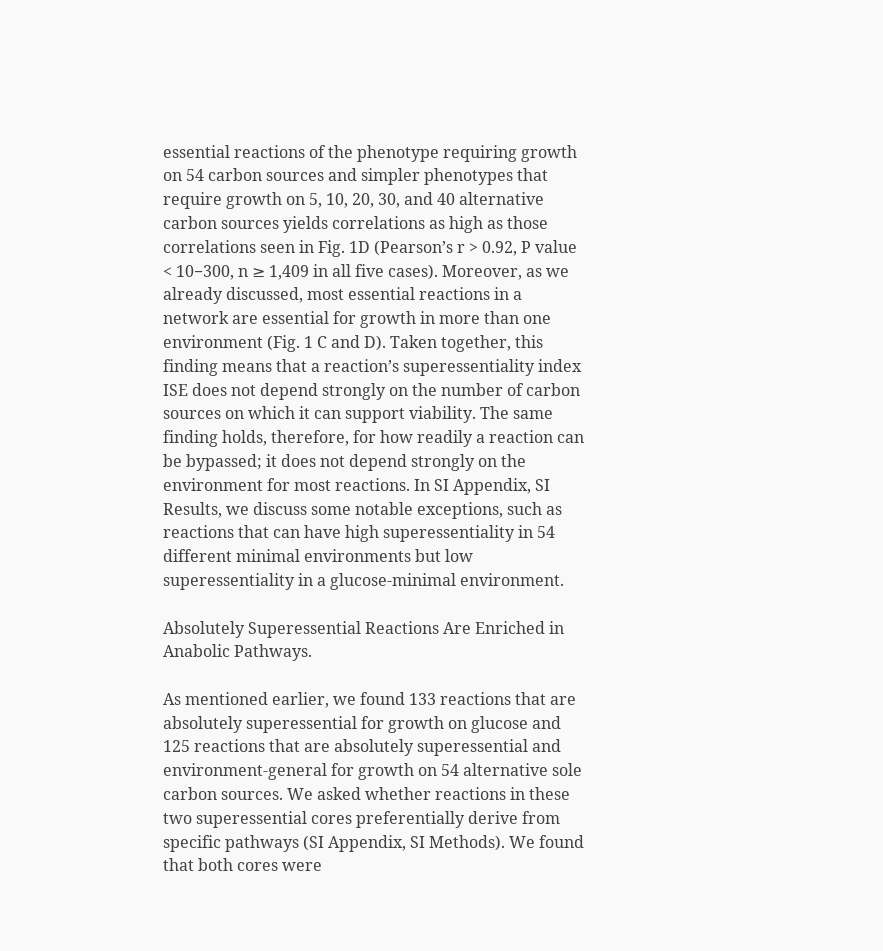essential reactions of the phenotype requiring growth on 54 carbon sources and simpler phenotypes that require growth on 5, 10, 20, 30, and 40 alternative carbon sources yields correlations as high as those correlations seen in Fig. 1D (Pearson’s r > 0.92, P value < 10−300, n ≥ 1,409 in all five cases). Moreover, as we already discussed, most essential reactions in a network are essential for growth in more than one environment (Fig. 1 C and D). Taken together, this finding means that a reaction’s superessentiality index ISE does not depend strongly on the number of carbon sources on which it can support viability. The same finding holds, therefore, for how readily a reaction can be bypassed; it does not depend strongly on the environment for most reactions. In SI Appendix, SI Results, we discuss some notable exceptions, such as reactions that can have high superessentiality in 54 different minimal environments but low superessentiality in a glucose-minimal environment.

Absolutely Superessential Reactions Are Enriched in Anabolic Pathways.

As mentioned earlier, we found 133 reactions that are absolutely superessential for growth on glucose and 125 reactions that are absolutely superessential and environment-general for growth on 54 alternative sole carbon sources. We asked whether reactions in these two superessential cores preferentially derive from specific pathways (SI Appendix, SI Methods). We found that both cores were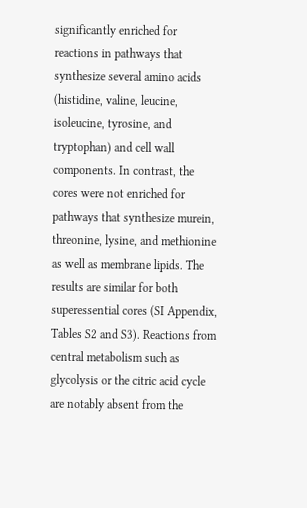significantly enriched for reactions in pathways that synthesize several amino acids (histidine, valine, leucine, isoleucine, tyrosine, and tryptophan) and cell wall components. In contrast, the cores were not enriched for pathways that synthesize murein, threonine, lysine, and methionine as well as membrane lipids. The results are similar for both superessential cores (SI Appendix, Tables S2 and S3). Reactions from central metabolism such as glycolysis or the citric acid cycle are notably absent from the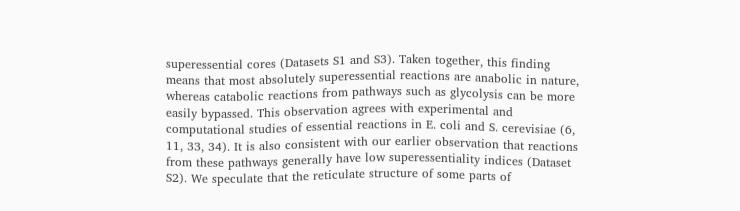superessential cores (Datasets S1 and S3). Taken together, this finding means that most absolutely superessential reactions are anabolic in nature, whereas catabolic reactions from pathways such as glycolysis can be more easily bypassed. This observation agrees with experimental and computational studies of essential reactions in E. coli and S. cerevisiae (6, 11, 33, 34). It is also consistent with our earlier observation that reactions from these pathways generally have low superessentiality indices (Dataset S2). We speculate that the reticulate structure of some parts of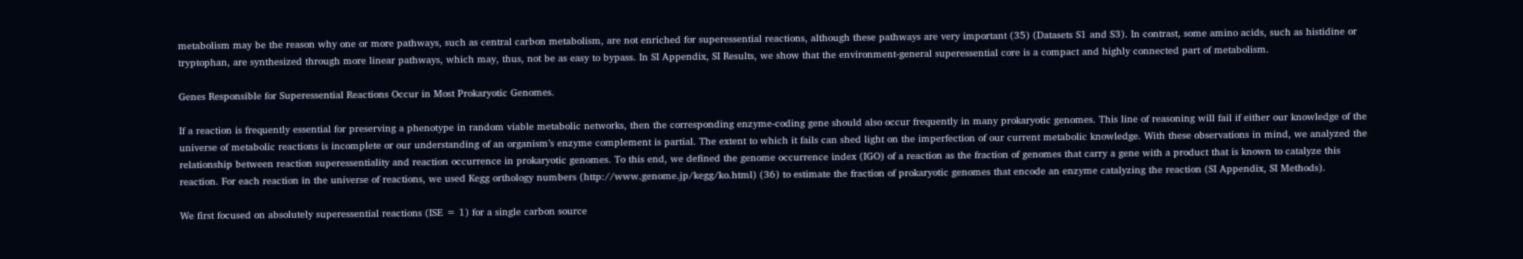metabolism may be the reason why one or more pathways, such as central carbon metabolism, are not enriched for superessential reactions, although these pathways are very important (35) (Datasets S1 and S3). In contrast, some amino acids, such as histidine or tryptophan, are synthesized through more linear pathways, which may, thus, not be as easy to bypass. In SI Appendix, SI Results, we show that the environment-general superessential core is a compact and highly connected part of metabolism.

Genes Responsible for Superessential Reactions Occur in Most Prokaryotic Genomes.

If a reaction is frequently essential for preserving a phenotype in random viable metabolic networks, then the corresponding enzyme-coding gene should also occur frequently in many prokaryotic genomes. This line of reasoning will fail if either our knowledge of the universe of metabolic reactions is incomplete or our understanding of an organism’s enzyme complement is partial. The extent to which it fails can shed light on the imperfection of our current metabolic knowledge. With these observations in mind, we analyzed the relationship between reaction superessentiality and reaction occurrence in prokaryotic genomes. To this end, we defined the genome occurrence index (IGO) of a reaction as the fraction of genomes that carry a gene with a product that is known to catalyze this reaction. For each reaction in the universe of reactions, we used Kegg orthology numbers (http://www.genome.jp/kegg/ko.html) (36) to estimate the fraction of prokaryotic genomes that encode an enzyme catalyzing the reaction (SI Appendix, SI Methods).

We first focused on absolutely superessential reactions (ISE = 1) for a single carbon source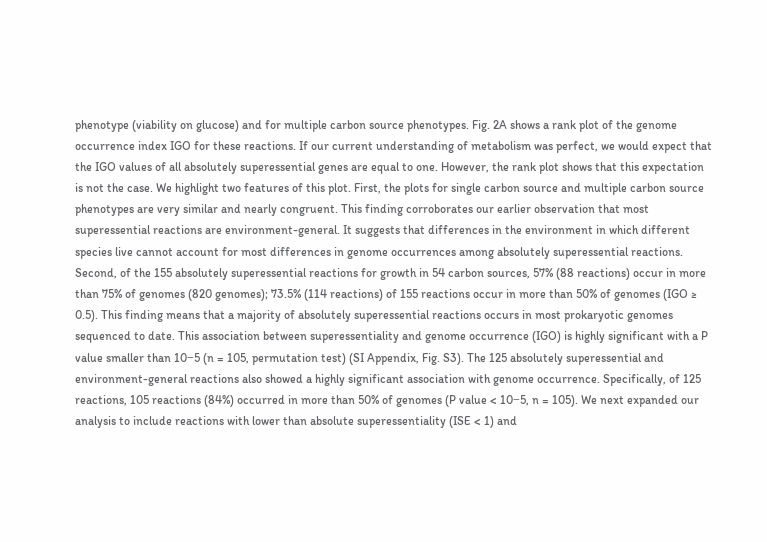phenotype (viability on glucose) and for multiple carbon source phenotypes. Fig. 2A shows a rank plot of the genome occurrence index IGO for these reactions. If our current understanding of metabolism was perfect, we would expect that the IGO values of all absolutely superessential genes are equal to one. However, the rank plot shows that this expectation is not the case. We highlight two features of this plot. First, the plots for single carbon source and multiple carbon source phenotypes are very similar and nearly congruent. This finding corroborates our earlier observation that most superessential reactions are environment-general. It suggests that differences in the environment in which different species live cannot account for most differences in genome occurrences among absolutely superessential reactions. Second, of the 155 absolutely superessential reactions for growth in 54 carbon sources, 57% (88 reactions) occur in more than 75% of genomes (820 genomes); 73.5% (114 reactions) of 155 reactions occur in more than 50% of genomes (IGO ≥ 0.5). This finding means that a majority of absolutely superessential reactions occurs in most prokaryotic genomes sequenced to date. This association between superessentiality and genome occurrence (IGO) is highly significant with a P value smaller than 10−5 (n = 105, permutation test) (SI Appendix, Fig. S3). The 125 absolutely superessential and environment-general reactions also showed a highly significant association with genome occurrence. Specifically, of 125 reactions, 105 reactions (84%) occurred in more than 50% of genomes (P value < 10−5, n = 105). We next expanded our analysis to include reactions with lower than absolute superessentiality (ISE < 1) and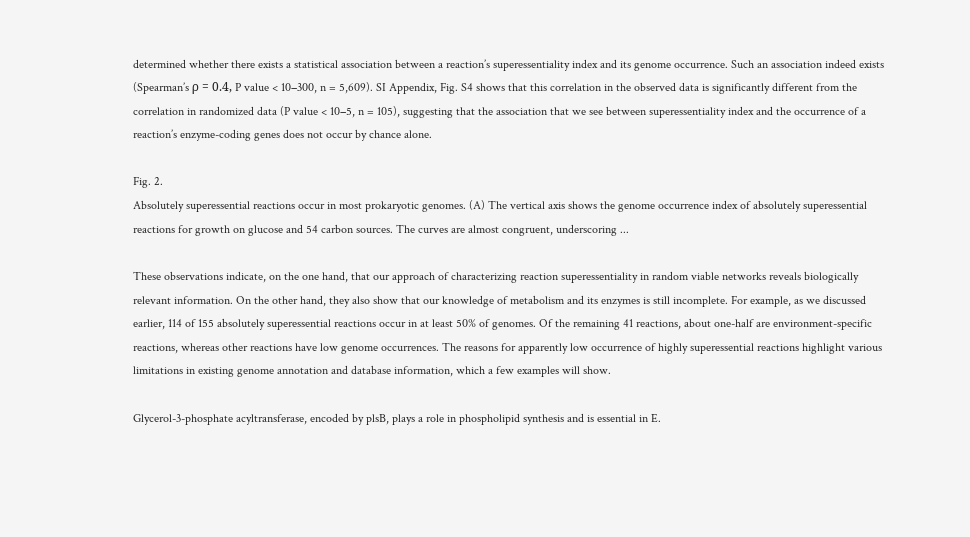determined whether there exists a statistical association between a reaction’s superessentiality index and its genome occurrence. Such an association indeed exists (Spearman’s ρ = 0.4, P value < 10−300, n = 5,609). SI Appendix, Fig. S4 shows that this correlation in the observed data is significantly different from the correlation in randomized data (P value < 10−5, n = 105), suggesting that the association that we see between superessentiality index and the occurrence of a reaction’s enzyme-coding genes does not occur by chance alone.

Fig. 2.
Absolutely superessential reactions occur in most prokaryotic genomes. (A) The vertical axis shows the genome occurrence index of absolutely superessential reactions for growth on glucose and 54 carbon sources. The curves are almost congruent, underscoring ...

These observations indicate, on the one hand, that our approach of characterizing reaction superessentiality in random viable networks reveals biologically relevant information. On the other hand, they also show that our knowledge of metabolism and its enzymes is still incomplete. For example, as we discussed earlier, 114 of 155 absolutely superessential reactions occur in at least 50% of genomes. Of the remaining 41 reactions, about one-half are environment-specific reactions, whereas other reactions have low genome occurrences. The reasons for apparently low occurrence of highly superessential reactions highlight various limitations in existing genome annotation and database information, which a few examples will show.

Glycerol-3-phosphate acyltransferase, encoded by plsB, plays a role in phospholipid synthesis and is essential in E.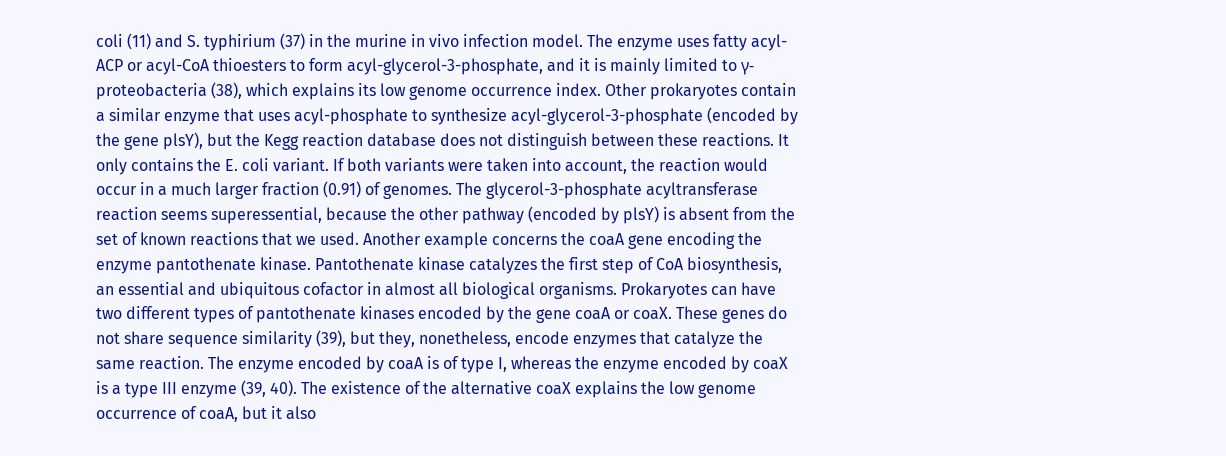coli (11) and S. typhirium (37) in the murine in vivo infection model. The enzyme uses fatty acyl-ACP or acyl-CoA thioesters to form acyl-glycerol-3-phosphate, and it is mainly limited to γ-proteobacteria (38), which explains its low genome occurrence index. Other prokaryotes contain a similar enzyme that uses acyl-phosphate to synthesize acyl-glycerol-3-phosphate (encoded by the gene plsY), but the Kegg reaction database does not distinguish between these reactions. It only contains the E. coli variant. If both variants were taken into account, the reaction would occur in a much larger fraction (0.91) of genomes. The glycerol-3-phosphate acyltransferase reaction seems superessential, because the other pathway (encoded by plsY) is absent from the set of known reactions that we used. Another example concerns the coaA gene encoding the enzyme pantothenate kinase. Pantothenate kinase catalyzes the first step of CoA biosynthesis, an essential and ubiquitous cofactor in almost all biological organisms. Prokaryotes can have two different types of pantothenate kinases encoded by the gene coaA or coaX. These genes do not share sequence similarity (39), but they, nonetheless, encode enzymes that catalyze the same reaction. The enzyme encoded by coaA is of type I, whereas the enzyme encoded by coaX is a type III enzyme (39, 40). The existence of the alternative coaX explains the low genome occurrence of coaA, but it also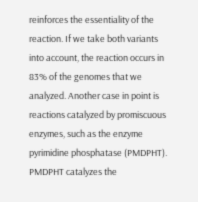reinforces the essentiality of the reaction. If we take both variants into account, the reaction occurs in 83% of the genomes that we analyzed. Another case in point is reactions catalyzed by promiscuous enzymes, such as the enzyme pyrimidine phosphatase (PMDPHT). PMDPHT catalyzes the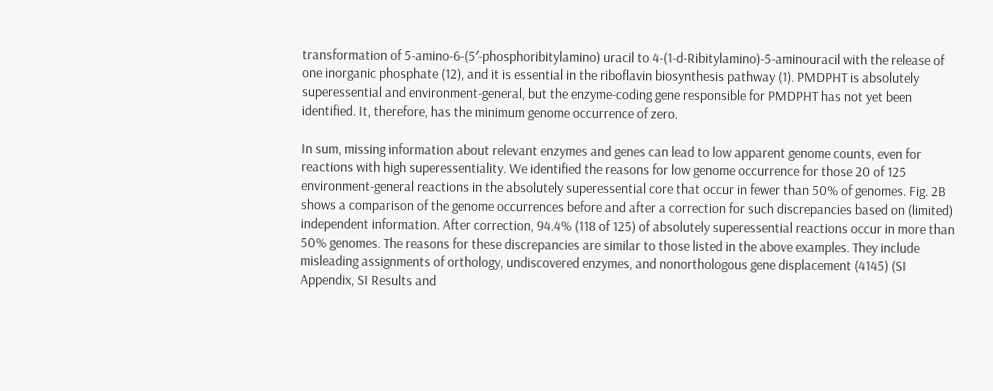transformation of 5-amino-6-(5′-phosphoribitylamino) uracil to 4-(1-d-Ribitylamino)-5-aminouracil with the release of one inorganic phosphate (12), and it is essential in the riboflavin biosynthesis pathway (1). PMDPHT is absolutely superessential and environment-general, but the enzyme-coding gene responsible for PMDPHT has not yet been identified. It, therefore, has the minimum genome occurrence of zero.

In sum, missing information about relevant enzymes and genes can lead to low apparent genome counts, even for reactions with high superessentiality. We identified the reasons for low genome occurrence for those 20 of 125 environment-general reactions in the absolutely superessential core that occur in fewer than 50% of genomes. Fig. 2B shows a comparison of the genome occurrences before and after a correction for such discrepancies based on (limited) independent information. After correction, 94.4% (118 of 125) of absolutely superessential reactions occur in more than 50% genomes. The reasons for these discrepancies are similar to those listed in the above examples. They include misleading assignments of orthology, undiscovered enzymes, and nonorthologous gene displacement (4145) (SI Appendix, SI Results and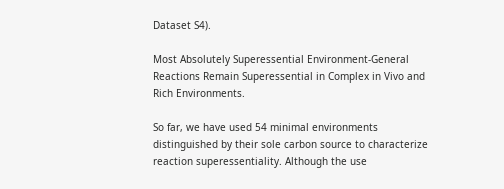Dataset S4).

Most Absolutely Superessential Environment-General Reactions Remain Superessential in Complex in Vivo and Rich Environments.

So far, we have used 54 minimal environments distinguished by their sole carbon source to characterize reaction superessentiality. Although the use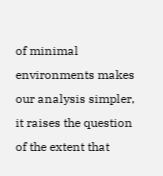of minimal environments makes our analysis simpler, it raises the question of the extent that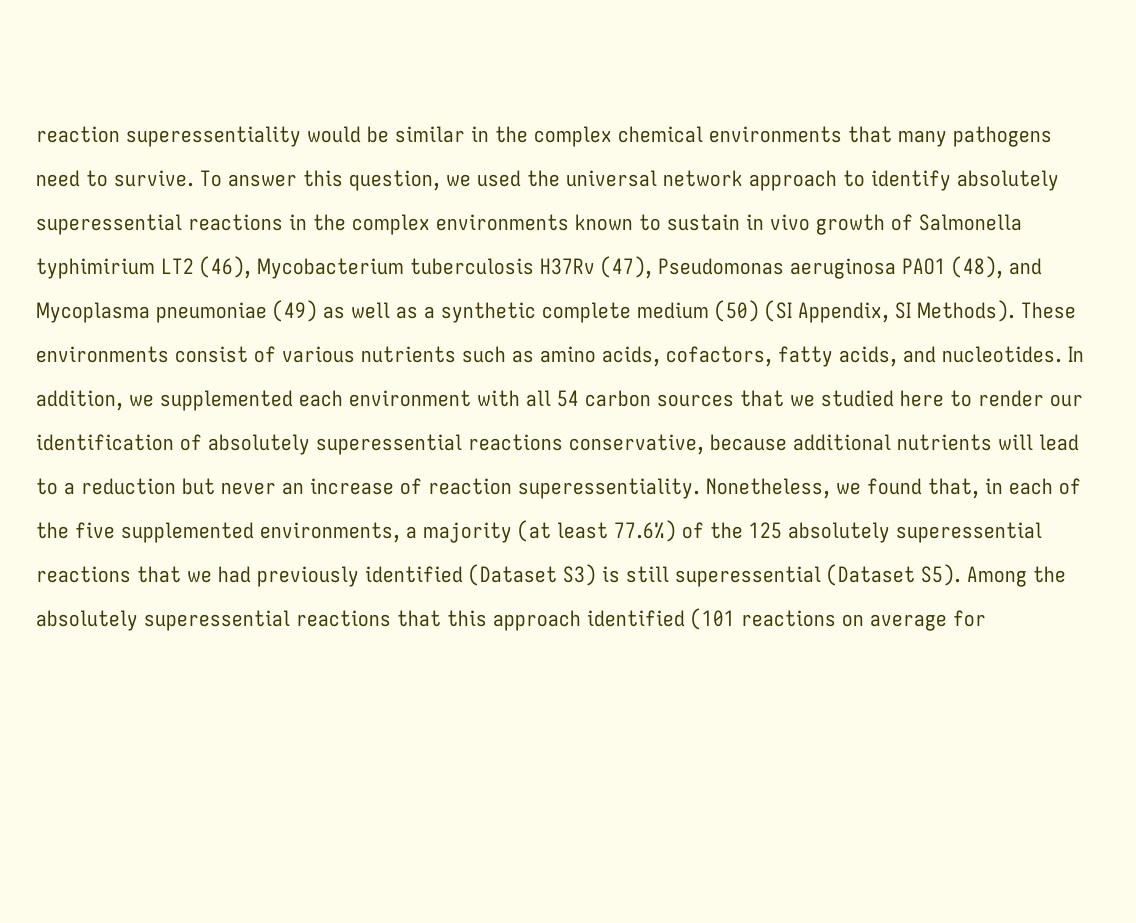reaction superessentiality would be similar in the complex chemical environments that many pathogens need to survive. To answer this question, we used the universal network approach to identify absolutely superessential reactions in the complex environments known to sustain in vivo growth of Salmonella typhimirium LT2 (46), Mycobacterium tuberculosis H37Rv (47), Pseudomonas aeruginosa PAO1 (48), and Mycoplasma pneumoniae (49) as well as a synthetic complete medium (50) (SI Appendix, SI Methods). These environments consist of various nutrients such as amino acids, cofactors, fatty acids, and nucleotides. In addition, we supplemented each environment with all 54 carbon sources that we studied here to render our identification of absolutely superessential reactions conservative, because additional nutrients will lead to a reduction but never an increase of reaction superessentiality. Nonetheless, we found that, in each of the five supplemented environments, a majority (at least 77.6%) of the 125 absolutely superessential reactions that we had previously identified (Dataset S3) is still superessential (Dataset S5). Among the absolutely superessential reactions that this approach identified (101 reactions on average for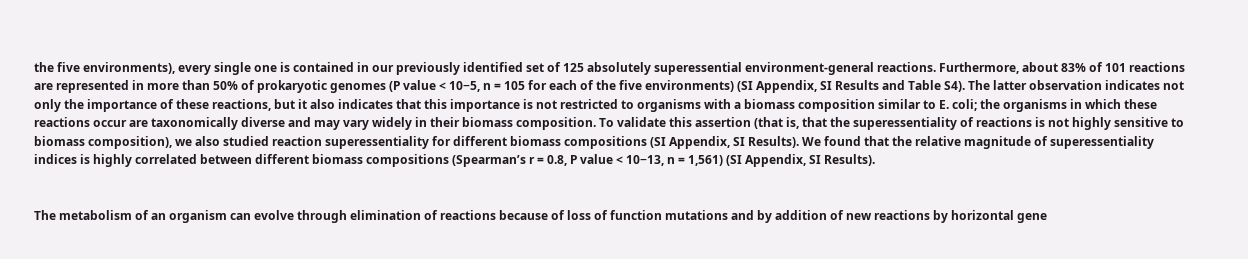the five environments), every single one is contained in our previously identified set of 125 absolutely superessential environment-general reactions. Furthermore, about 83% of 101 reactions are represented in more than 50% of prokaryotic genomes (P value < 10−5, n = 105 for each of the five environments) (SI Appendix, SI Results and Table S4). The latter observation indicates not only the importance of these reactions, but it also indicates that this importance is not restricted to organisms with a biomass composition similar to E. coli; the organisms in which these reactions occur are taxonomically diverse and may vary widely in their biomass composition. To validate this assertion (that is, that the superessentiality of reactions is not highly sensitive to biomass composition), we also studied reaction superessentiality for different biomass compositions (SI Appendix, SI Results). We found that the relative magnitude of superessentiality indices is highly correlated between different biomass compositions (Spearman’s r = 0.8, P value < 10−13, n = 1,561) (SI Appendix, SI Results).


The metabolism of an organism can evolve through elimination of reactions because of loss of function mutations and by addition of new reactions by horizontal gene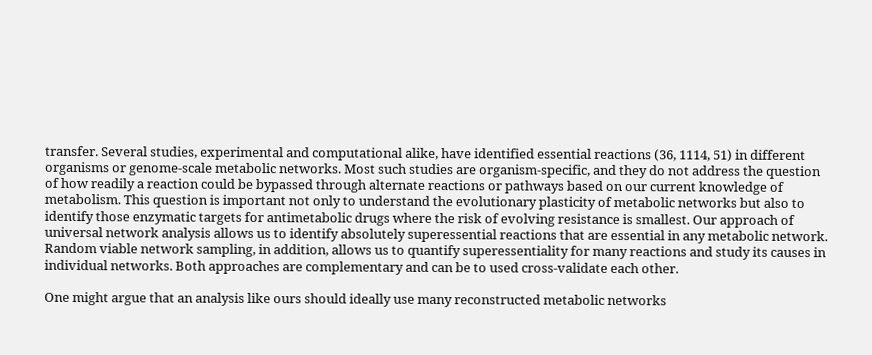transfer. Several studies, experimental and computational alike, have identified essential reactions (36, 1114, 51) in different organisms or genome-scale metabolic networks. Most such studies are organism-specific, and they do not address the question of how readily a reaction could be bypassed through alternate reactions or pathways based on our current knowledge of metabolism. This question is important not only to understand the evolutionary plasticity of metabolic networks but also to identify those enzymatic targets for antimetabolic drugs where the risk of evolving resistance is smallest. Our approach of universal network analysis allows us to identify absolutely superessential reactions that are essential in any metabolic network. Random viable network sampling, in addition, allows us to quantify superessentiality for many reactions and study its causes in individual networks. Both approaches are complementary and can be to used cross-validate each other.

One might argue that an analysis like ours should ideally use many reconstructed metabolic networks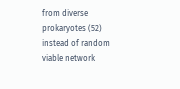from diverse prokaryotes (52) instead of random viable network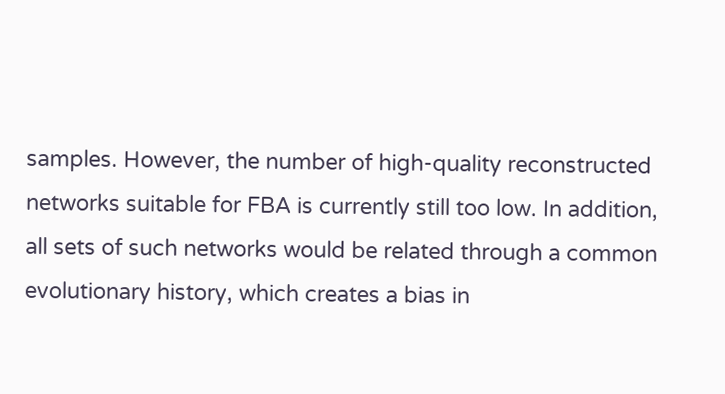samples. However, the number of high-quality reconstructed networks suitable for FBA is currently still too low. In addition, all sets of such networks would be related through a common evolutionary history, which creates a bias in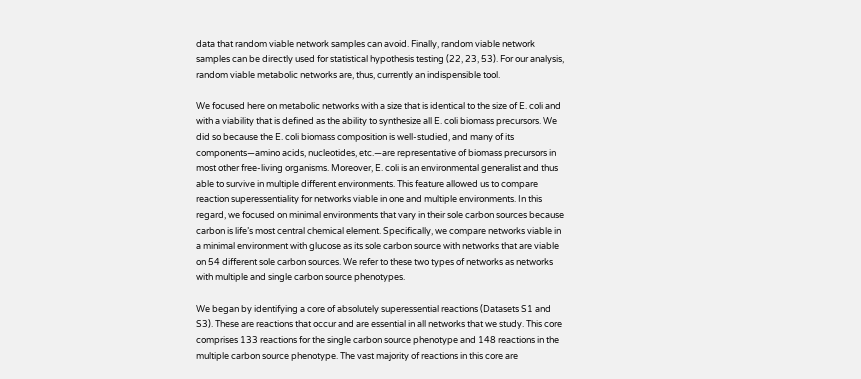data that random viable network samples can avoid. Finally, random viable network samples can be directly used for statistical hypothesis testing (22, 23, 53). For our analysis, random viable metabolic networks are, thus, currently an indispensible tool.

We focused here on metabolic networks with a size that is identical to the size of E. coli and with a viability that is defined as the ability to synthesize all E. coli biomass precursors. We did so because the E. coli biomass composition is well-studied, and many of its components—amino acids, nucleotides, etc.—are representative of biomass precursors in most other free-living organisms. Moreover, E. coli is an environmental generalist and thus able to survive in multiple different environments. This feature allowed us to compare reaction superessentiality for networks viable in one and multiple environments. In this regard, we focused on minimal environments that vary in their sole carbon sources because carbon is life’s most central chemical element. Specifically, we compare networks viable in a minimal environment with glucose as its sole carbon source with networks that are viable on 54 different sole carbon sources. We refer to these two types of networks as networks with multiple and single carbon source phenotypes.

We began by identifying a core of absolutely superessential reactions (Datasets S1 and S3). These are reactions that occur and are essential in all networks that we study. This core comprises 133 reactions for the single carbon source phenotype and 148 reactions in the multiple carbon source phenotype. The vast majority of reactions in this core are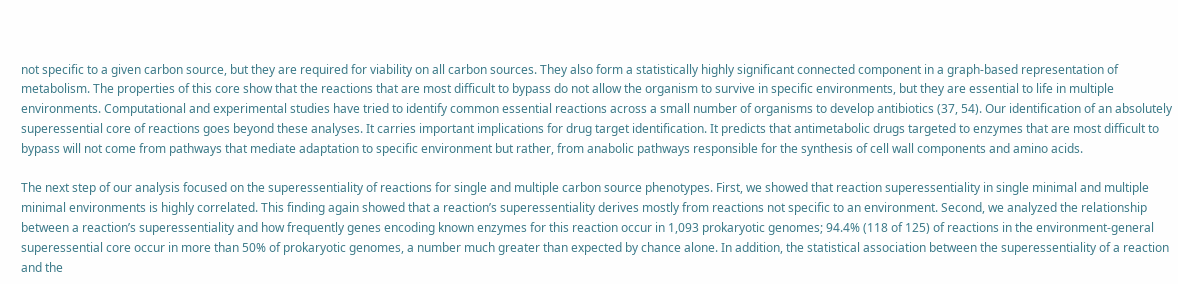not specific to a given carbon source, but they are required for viability on all carbon sources. They also form a statistically highly significant connected component in a graph-based representation of metabolism. The properties of this core show that the reactions that are most difficult to bypass do not allow the organism to survive in specific environments, but they are essential to life in multiple environments. Computational and experimental studies have tried to identify common essential reactions across a small number of organisms to develop antibiotics (37, 54). Our identification of an absolutely superessential core of reactions goes beyond these analyses. It carries important implications for drug target identification. It predicts that antimetabolic drugs targeted to enzymes that are most difficult to bypass will not come from pathways that mediate adaptation to specific environment but rather, from anabolic pathways responsible for the synthesis of cell wall components and amino acids.

The next step of our analysis focused on the superessentiality of reactions for single and multiple carbon source phenotypes. First, we showed that reaction superessentiality in single minimal and multiple minimal environments is highly correlated. This finding again showed that a reaction’s superessentiality derives mostly from reactions not specific to an environment. Second, we analyzed the relationship between a reaction’s superessentiality and how frequently genes encoding known enzymes for this reaction occur in 1,093 prokaryotic genomes; 94.4% (118 of 125) of reactions in the environment-general superessential core occur in more than 50% of prokaryotic genomes, a number much greater than expected by chance alone. In addition, the statistical association between the superessentiality of a reaction and the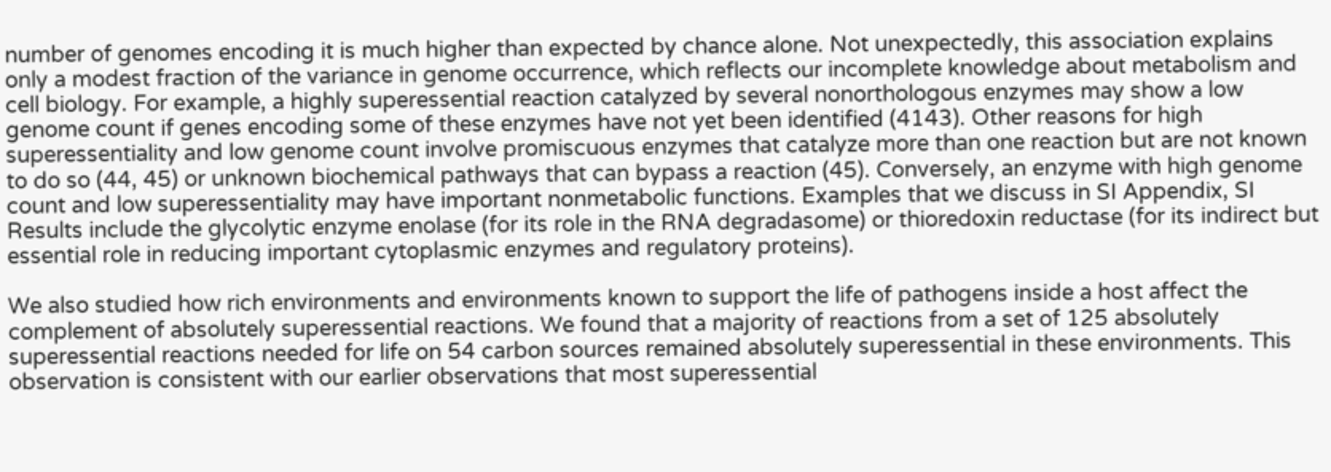number of genomes encoding it is much higher than expected by chance alone. Not unexpectedly, this association explains only a modest fraction of the variance in genome occurrence, which reflects our incomplete knowledge about metabolism and cell biology. For example, a highly superessential reaction catalyzed by several nonorthologous enzymes may show a low genome count if genes encoding some of these enzymes have not yet been identified (4143). Other reasons for high superessentiality and low genome count involve promiscuous enzymes that catalyze more than one reaction but are not known to do so (44, 45) or unknown biochemical pathways that can bypass a reaction (45). Conversely, an enzyme with high genome count and low superessentiality may have important nonmetabolic functions. Examples that we discuss in SI Appendix, SI Results include the glycolytic enzyme enolase (for its role in the RNA degradasome) or thioredoxin reductase (for its indirect but essential role in reducing important cytoplasmic enzymes and regulatory proteins).

We also studied how rich environments and environments known to support the life of pathogens inside a host affect the complement of absolutely superessential reactions. We found that a majority of reactions from a set of 125 absolutely superessential reactions needed for life on 54 carbon sources remained absolutely superessential in these environments. This observation is consistent with our earlier observations that most superessential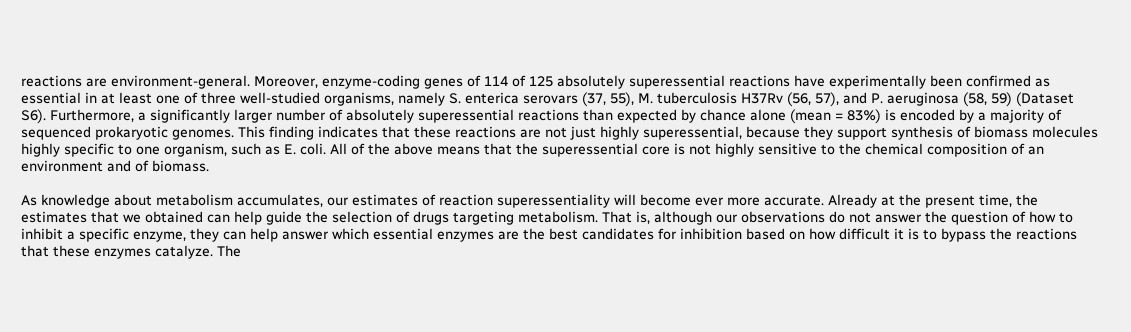reactions are environment-general. Moreover, enzyme-coding genes of 114 of 125 absolutely superessential reactions have experimentally been confirmed as essential in at least one of three well-studied organisms, namely S. enterica serovars (37, 55), M. tuberculosis H37Rv (56, 57), and P. aeruginosa (58, 59) (Dataset S6). Furthermore, a significantly larger number of absolutely superessential reactions than expected by chance alone (mean = 83%) is encoded by a majority of sequenced prokaryotic genomes. This finding indicates that these reactions are not just highly superessential, because they support synthesis of biomass molecules highly specific to one organism, such as E. coli. All of the above means that the superessential core is not highly sensitive to the chemical composition of an environment and of biomass.

As knowledge about metabolism accumulates, our estimates of reaction superessentiality will become ever more accurate. Already at the present time, the estimates that we obtained can help guide the selection of drugs targeting metabolism. That is, although our observations do not answer the question of how to inhibit a specific enzyme, they can help answer which essential enzymes are the best candidates for inhibition based on how difficult it is to bypass the reactions that these enzymes catalyze. The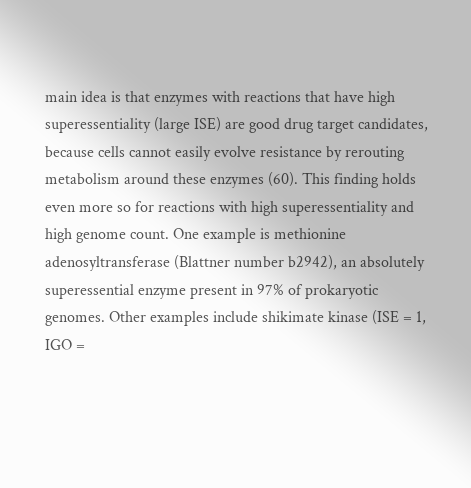main idea is that enzymes with reactions that have high superessentiality (large ISE) are good drug target candidates, because cells cannot easily evolve resistance by rerouting metabolism around these enzymes (60). This finding holds even more so for reactions with high superessentiality and high genome count. One example is methionine adenosyltransferase (Blattner number b2942), an absolutely superessential enzyme present in 97% of prokaryotic genomes. Other examples include shikimate kinase (ISE = 1, IGO =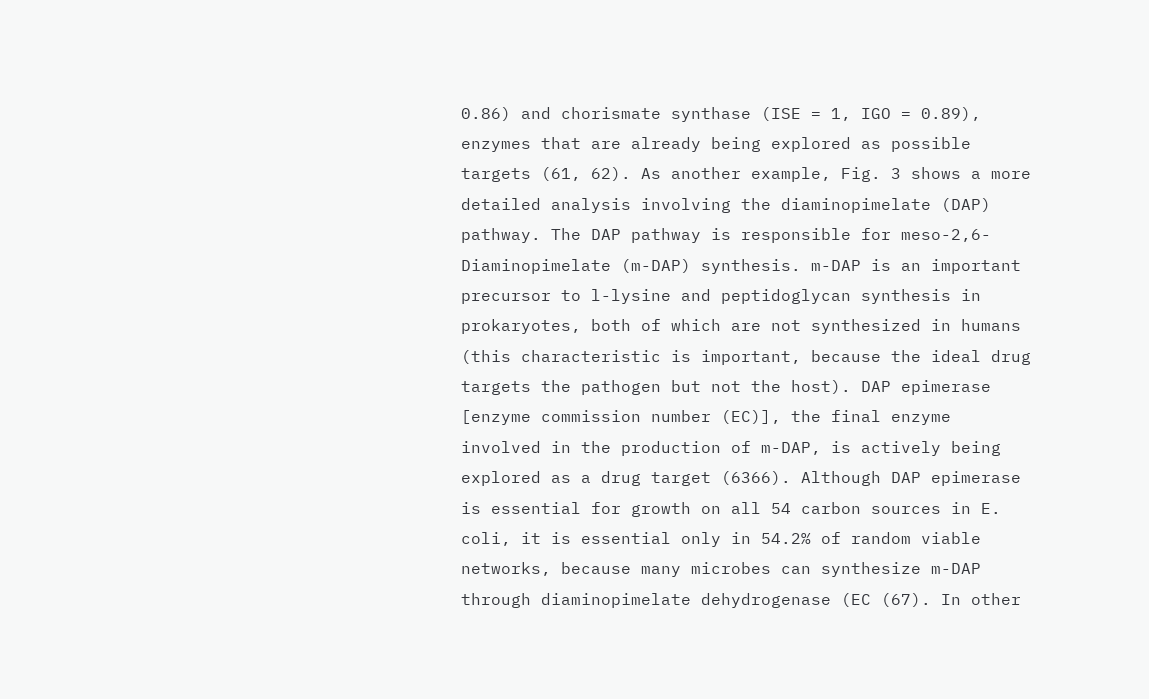0.86) and chorismate synthase (ISE = 1, IGO = 0.89), enzymes that are already being explored as possible targets (61, 62). As another example, Fig. 3 shows a more detailed analysis involving the diaminopimelate (DAP) pathway. The DAP pathway is responsible for meso-2,6-Diaminopimelate (m-DAP) synthesis. m-DAP is an important precursor to l-lysine and peptidoglycan synthesis in prokaryotes, both of which are not synthesized in humans (this characteristic is important, because the ideal drug targets the pathogen but not the host). DAP epimerase [enzyme commission number (EC)], the final enzyme involved in the production of m-DAP, is actively being explored as a drug target (6366). Although DAP epimerase is essential for growth on all 54 carbon sources in E. coli, it is essential only in 54.2% of random viable networks, because many microbes can synthesize m-DAP through diaminopimelate dehydrogenase (EC (67). In other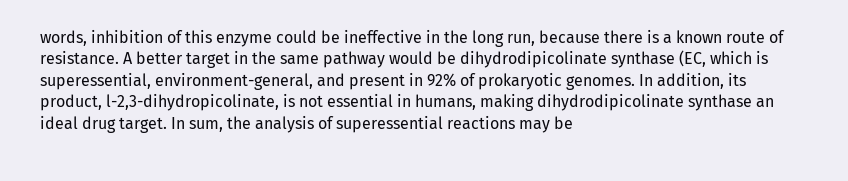words, inhibition of this enzyme could be ineffective in the long run, because there is a known route of resistance. A better target in the same pathway would be dihydrodipicolinate synthase (EC, which is superessential, environment-general, and present in 92% of prokaryotic genomes. In addition, its product, l-2,3-dihydropicolinate, is not essential in humans, making dihydrodipicolinate synthase an ideal drug target. In sum, the analysis of superessential reactions may be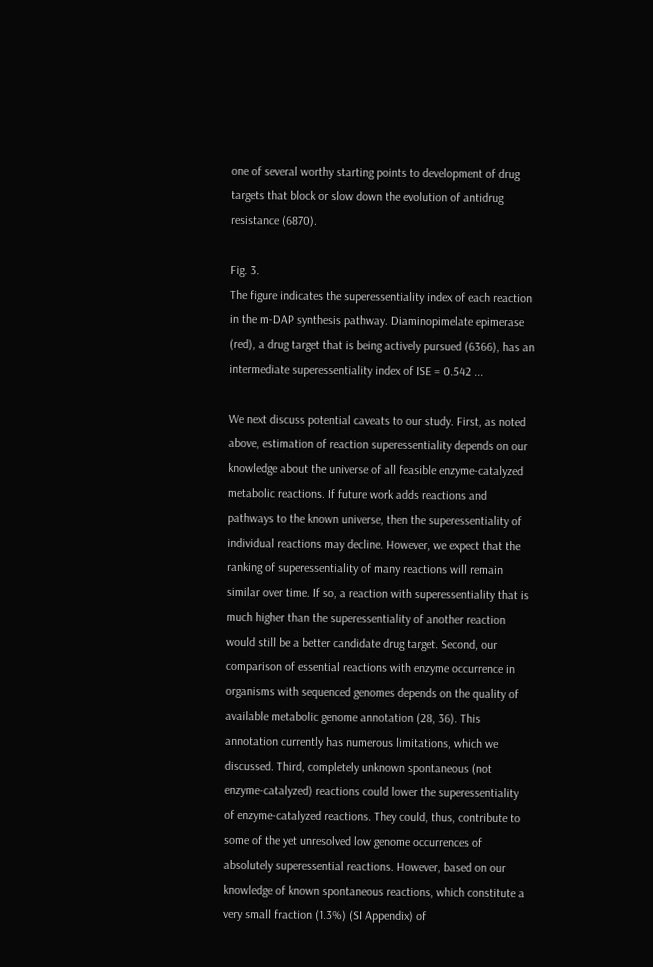one of several worthy starting points to development of drug targets that block or slow down the evolution of antidrug resistance (6870).

Fig. 3.
The figure indicates the superessentiality index of each reaction in the m-DAP synthesis pathway. Diaminopimelate epimerase (red), a drug target that is being actively pursued (6366), has an intermediate superessentiality index of ISE = 0.542 ...

We next discuss potential caveats to our study. First, as noted above, estimation of reaction superessentiality depends on our knowledge about the universe of all feasible enzyme-catalyzed metabolic reactions. If future work adds reactions and pathways to the known universe, then the superessentiality of individual reactions may decline. However, we expect that the ranking of superessentiality of many reactions will remain similar over time. If so, a reaction with superessentiality that is much higher than the superessentiality of another reaction would still be a better candidate drug target. Second, our comparison of essential reactions with enzyme occurrence in organisms with sequenced genomes depends on the quality of available metabolic genome annotation (28, 36). This annotation currently has numerous limitations, which we discussed. Third, completely unknown spontaneous (not enzyme-catalyzed) reactions could lower the superessentiality of enzyme-catalyzed reactions. They could, thus, contribute to some of the yet unresolved low genome occurrences of absolutely superessential reactions. However, based on our knowledge of known spontaneous reactions, which constitute a very small fraction (1.3%) (SI Appendix) of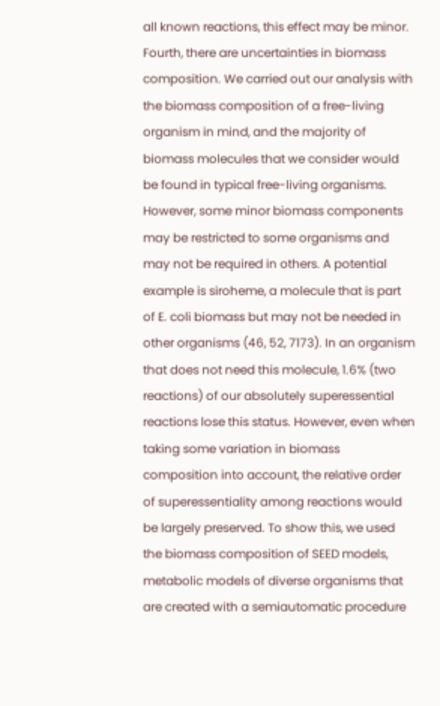all known reactions, this effect may be minor. Fourth, there are uncertainties in biomass composition. We carried out our analysis with the biomass composition of a free-living organism in mind, and the majority of biomass molecules that we consider would be found in typical free-living organisms. However, some minor biomass components may be restricted to some organisms and may not be required in others. A potential example is siroheme, a molecule that is part of E. coli biomass but may not be needed in other organisms (46, 52, 7173). In an organism that does not need this molecule, 1.6% (two reactions) of our absolutely superessential reactions lose this status. However, even when taking some variation in biomass composition into account, the relative order of superessentiality among reactions would be largely preserved. To show this, we used the biomass composition of SEED models, metabolic models of diverse organisms that are created with a semiautomatic procedure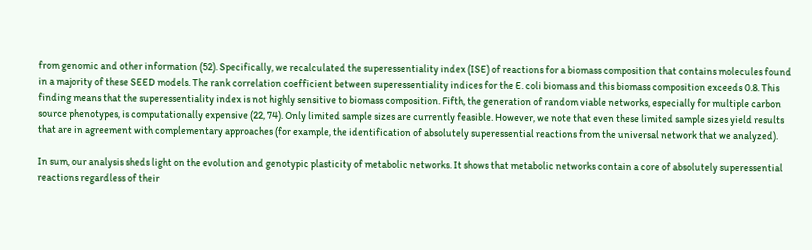from genomic and other information (52). Specifically, we recalculated the superessentiality index (ISE) of reactions for a biomass composition that contains molecules found in a majority of these SEED models. The rank correlation coefficient between superessentiality indices for the E. coli biomass and this biomass composition exceeds 0.8. This finding means that the superessentiality index is not highly sensitive to biomass composition. Fifth, the generation of random viable networks, especially for multiple carbon source phenotypes, is computationally expensive (22, 74). Only limited sample sizes are currently feasible. However, we note that even these limited sample sizes yield results that are in agreement with complementary approaches (for example, the identification of absolutely superessential reactions from the universal network that we analyzed).

In sum, our analysis sheds light on the evolution and genotypic plasticity of metabolic networks. It shows that metabolic networks contain a core of absolutely superessential reactions regardless of their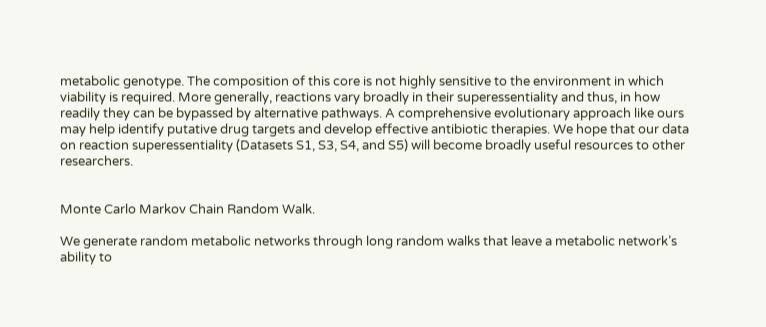metabolic genotype. The composition of this core is not highly sensitive to the environment in which viability is required. More generally, reactions vary broadly in their superessentiality and thus, in how readily they can be bypassed by alternative pathways. A comprehensive evolutionary approach like ours may help identify putative drug targets and develop effective antibiotic therapies. We hope that our data on reaction superessentiality (Datasets S1, S3, S4, and S5) will become broadly useful resources to other researchers.


Monte Carlo Markov Chain Random Walk.

We generate random metabolic networks through long random walks that leave a metabolic network’s ability to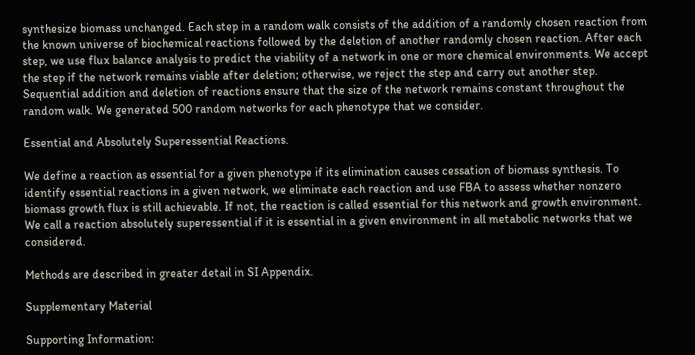synthesize biomass unchanged. Each step in a random walk consists of the addition of a randomly chosen reaction from the known universe of biochemical reactions followed by the deletion of another randomly chosen reaction. After each step, we use flux balance analysis to predict the viability of a network in one or more chemical environments. We accept the step if the network remains viable after deletion; otherwise, we reject the step and carry out another step. Sequential addition and deletion of reactions ensure that the size of the network remains constant throughout the random walk. We generated 500 random networks for each phenotype that we consider.

Essential and Absolutely Superessential Reactions.

We define a reaction as essential for a given phenotype if its elimination causes cessation of biomass synthesis. To identify essential reactions in a given network, we eliminate each reaction and use FBA to assess whether nonzero biomass growth flux is still achievable. If not, the reaction is called essential for this network and growth environment. We call a reaction absolutely superessential if it is essential in a given environment in all metabolic networks that we considered.

Methods are described in greater detail in SI Appendix.

Supplementary Material

Supporting Information: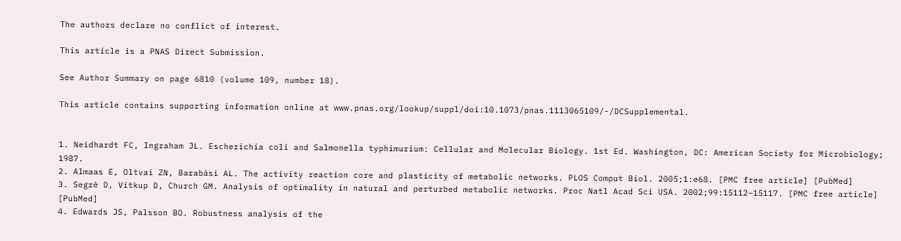The authors declare no conflict of interest.

This article is a PNAS Direct Submission.

See Author Summary on page 6810 (volume 109, number 18).

This article contains supporting information online at www.pnas.org/lookup/suppl/doi:10.1073/pnas.1113065109/-/DCSupplemental.


1. Neidhardt FC, Ingraham JL. Escherichia coli and Salmonella typhimurium: Cellular and Molecular Biology. 1st Ed. Washington, DC: American Society for Microbiology; 1987.
2. Almaas E, Oltvai ZN, Barabási AL. The activity reaction core and plasticity of metabolic networks. PLOS Comput Biol. 2005;1:e68. [PMC free article] [PubMed]
3. Segrè D, Vitkup D, Church GM. Analysis of optimality in natural and perturbed metabolic networks. Proc Natl Acad Sci USA. 2002;99:15112–15117. [PMC free article] [PubMed]
4. Edwards JS, Palsson BO. Robustness analysis of the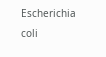Escherichia coli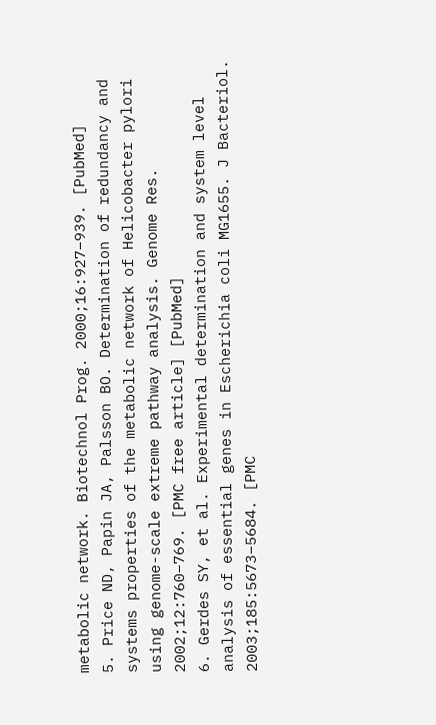metabolic network. Biotechnol Prog. 2000;16:927–939. [PubMed]
5. Price ND, Papin JA, Palsson BO. Determination of redundancy and systems properties of the metabolic network of Helicobacter pylori using genome-scale extreme pathway analysis. Genome Res. 2002;12:760–769. [PMC free article] [PubMed]
6. Gerdes SY, et al. Experimental determination and system level analysis of essential genes in Escherichia coli MG1655. J Bacteriol. 2003;185:5673–5684. [PMC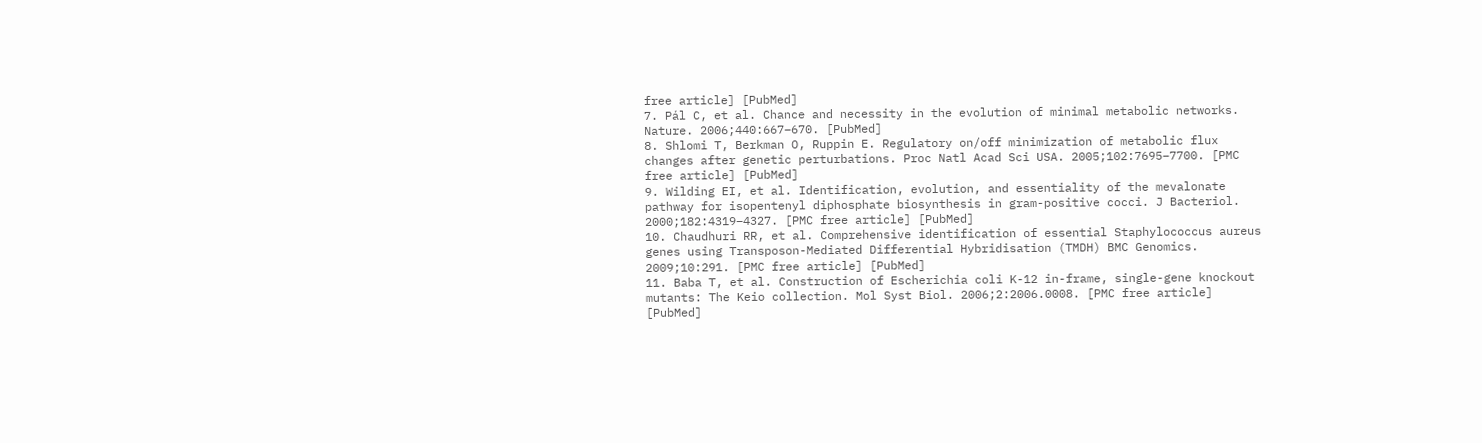free article] [PubMed]
7. Pál C, et al. Chance and necessity in the evolution of minimal metabolic networks. Nature. 2006;440:667–670. [PubMed]
8. Shlomi T, Berkman O, Ruppin E. Regulatory on/off minimization of metabolic flux changes after genetic perturbations. Proc Natl Acad Sci USA. 2005;102:7695–7700. [PMC free article] [PubMed]
9. Wilding EI, et al. Identification, evolution, and essentiality of the mevalonate pathway for isopentenyl diphosphate biosynthesis in gram-positive cocci. J Bacteriol. 2000;182:4319–4327. [PMC free article] [PubMed]
10. Chaudhuri RR, et al. Comprehensive identification of essential Staphylococcus aureus genes using Transposon-Mediated Differential Hybridisation (TMDH) BMC Genomics. 2009;10:291. [PMC free article] [PubMed]
11. Baba T, et al. Construction of Escherichia coli K-12 in-frame, single-gene knockout mutants: The Keio collection. Mol Syst Biol. 2006;2:2006.0008. [PMC free article] [PubMed]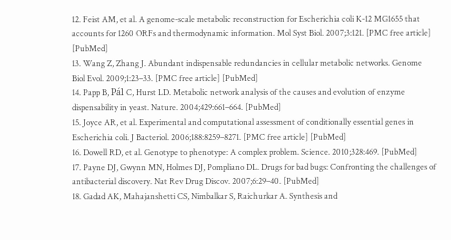12. Feist AM, et al. A genome-scale metabolic reconstruction for Escherichia coli K-12 MG1655 that accounts for 1260 ORFs and thermodynamic information. Mol Syst Biol. 2007;3:121. [PMC free article] [PubMed]
13. Wang Z, Zhang J. Abundant indispensable redundancies in cellular metabolic networks. Genome Biol Evol. 2009;1:23–33. [PMC free article] [PubMed]
14. Papp B, Pál C, Hurst LD. Metabolic network analysis of the causes and evolution of enzyme dispensability in yeast. Nature. 2004;429:661–664. [PubMed]
15. Joyce AR, et al. Experimental and computational assessment of conditionally essential genes in Escherichia coli. J Bacteriol. 2006;188:8259–8271. [PMC free article] [PubMed]
16. Dowell RD, et al. Genotype to phenotype: A complex problem. Science. 2010;328:469. [PubMed]
17. Payne DJ, Gwynn MN, Holmes DJ, Pompliano DL. Drugs for bad bugs: Confronting the challenges of antibacterial discovery. Nat Rev Drug Discov. 2007;6:29–40. [PubMed]
18. Gadad AK, Mahajanshetti CS, Nimbalkar S, Raichurkar A. Synthesis and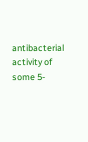antibacterial activity of some 5-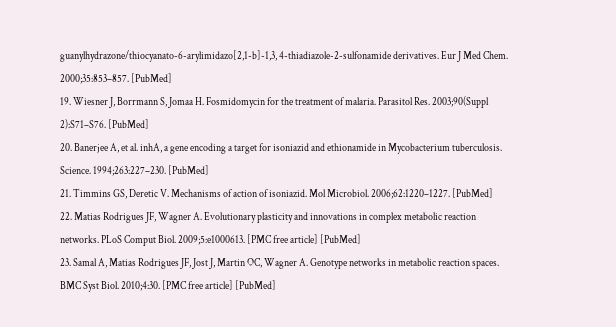guanylhydrazone/thiocyanato-6-arylimidazo[2,1-b]-1,3, 4-thiadiazole-2-sulfonamide derivatives. Eur J Med Chem. 2000;35:853–857. [PubMed]
19. Wiesner J, Borrmann S, Jomaa H. Fosmidomycin for the treatment of malaria. Parasitol Res. 2003;90(Suppl 2):S71–S76. [PubMed]
20. Banerjee A, et al. inhA, a gene encoding a target for isoniazid and ethionamide in Mycobacterium tuberculosis. Science. 1994;263:227–230. [PubMed]
21. Timmins GS, Deretic V. Mechanisms of action of isoniazid. Mol Microbiol. 2006;62:1220–1227. [PubMed]
22. Matias Rodrigues JF, Wagner A. Evolutionary plasticity and innovations in complex metabolic reaction networks. PLoS Comput Biol. 2009;5:e1000613. [PMC free article] [PubMed]
23. Samal A, Matias Rodrigues JF, Jost J, Martin OC, Wagner A. Genotype networks in metabolic reaction spaces. BMC Syst Biol. 2010;4:30. [PMC free article] [PubMed]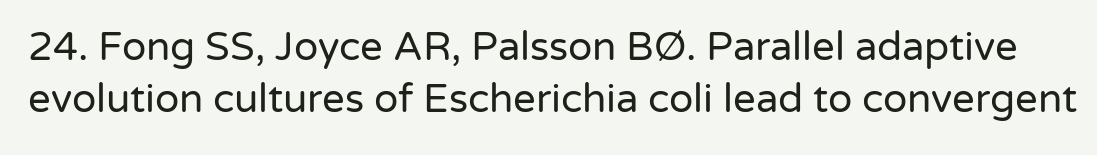24. Fong SS, Joyce AR, Palsson BØ. Parallel adaptive evolution cultures of Escherichia coli lead to convergent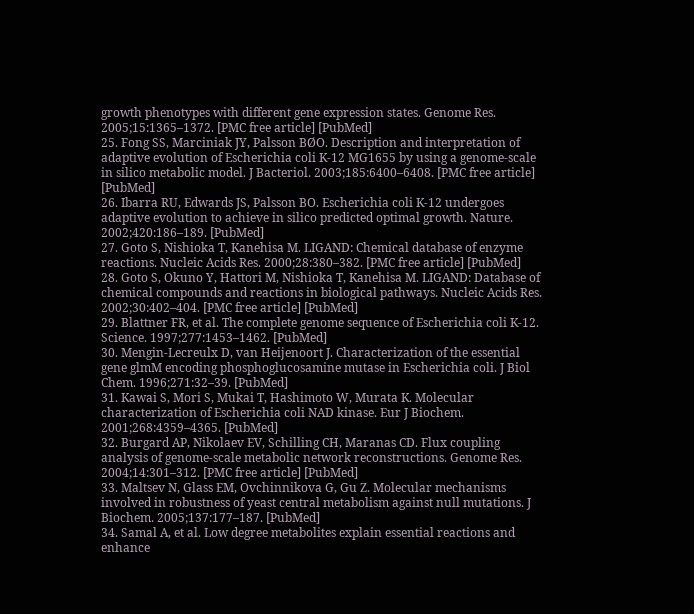growth phenotypes with different gene expression states. Genome Res. 2005;15:1365–1372. [PMC free article] [PubMed]
25. Fong SS, Marciniak JY, Palsson BØO. Description and interpretation of adaptive evolution of Escherichia coli K-12 MG1655 by using a genome-scale in silico metabolic model. J Bacteriol. 2003;185:6400–6408. [PMC free article] [PubMed]
26. Ibarra RU, Edwards JS, Palsson BO. Escherichia coli K-12 undergoes adaptive evolution to achieve in silico predicted optimal growth. Nature. 2002;420:186–189. [PubMed]
27. Goto S, Nishioka T, Kanehisa M. LIGAND: Chemical database of enzyme reactions. Nucleic Acids Res. 2000;28:380–382. [PMC free article] [PubMed]
28. Goto S, Okuno Y, Hattori M, Nishioka T, Kanehisa M. LIGAND: Database of chemical compounds and reactions in biological pathways. Nucleic Acids Res. 2002;30:402–404. [PMC free article] [PubMed]
29. Blattner FR, et al. The complete genome sequence of Escherichia coli K-12. Science. 1997;277:1453–1462. [PubMed]
30. Mengin-Lecreulx D, van Heijenoort J. Characterization of the essential gene glmM encoding phosphoglucosamine mutase in Escherichia coli. J Biol Chem. 1996;271:32–39. [PubMed]
31. Kawai S, Mori S, Mukai T, Hashimoto W, Murata K. Molecular characterization of Escherichia coli NAD kinase. Eur J Biochem. 2001;268:4359–4365. [PubMed]
32. Burgard AP, Nikolaev EV, Schilling CH, Maranas CD. Flux coupling analysis of genome-scale metabolic network reconstructions. Genome Res. 2004;14:301–312. [PMC free article] [PubMed]
33. Maltsev N, Glass EM, Ovchinnikova G, Gu Z. Molecular mechanisms involved in robustness of yeast central metabolism against null mutations. J Biochem. 2005;137:177–187. [PubMed]
34. Samal A, et al. Low degree metabolites explain essential reactions and enhance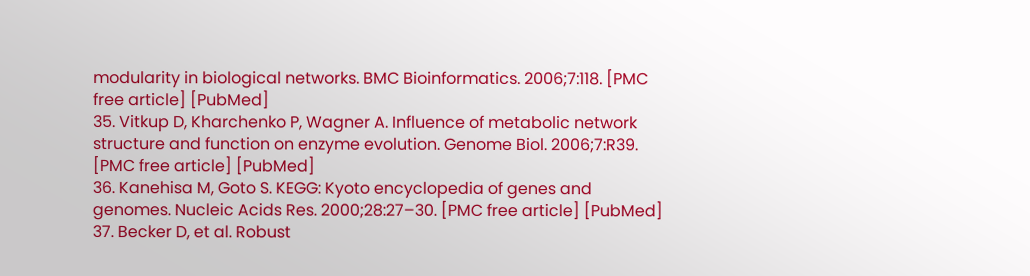modularity in biological networks. BMC Bioinformatics. 2006;7:118. [PMC free article] [PubMed]
35. Vitkup D, Kharchenko P, Wagner A. Influence of metabolic network structure and function on enzyme evolution. Genome Biol. 2006;7:R39. [PMC free article] [PubMed]
36. Kanehisa M, Goto S. KEGG: Kyoto encyclopedia of genes and genomes. Nucleic Acids Res. 2000;28:27–30. [PMC free article] [PubMed]
37. Becker D, et al. Robust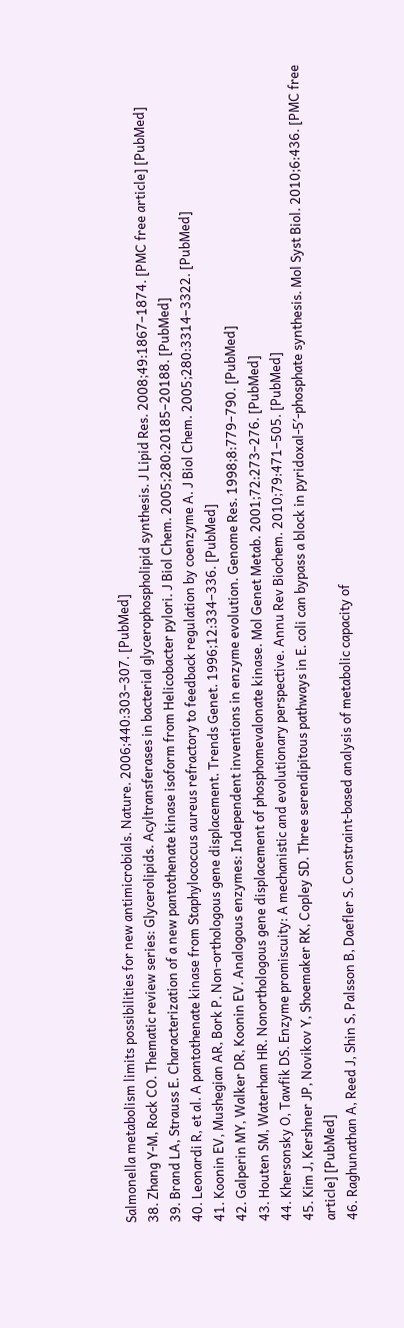Salmonella metabolism limits possibilities for new antimicrobials. Nature. 2006;440:303–307. [PubMed]
38. Zhang Y-M, Rock CO. Thematic review series: Glycerolipids. Acyltransferases in bacterial glycerophospholipid synthesis. J Lipid Res. 2008;49:1867–1874. [PMC free article] [PubMed]
39. Brand LA, Strauss E. Characterization of a new pantothenate kinase isoform from Helicobacter pylori. J Biol Chem. 2005;280:20185–20188. [PubMed]
40. Leonardi R, et al. A pantothenate kinase from Staphylococcus aureus refractory to feedback regulation by coenzyme A. J Biol Chem. 2005;280:3314–3322. [PubMed]
41. Koonin EV, Mushegian AR, Bork P. Non-orthologous gene displacement. Trends Genet. 1996;12:334–336. [PubMed]
42. Galperin MY, Walker DR, Koonin EV. Analogous enzymes: Independent inventions in enzyme evolution. Genome Res. 1998;8:779–790. [PubMed]
43. Houten SM, Waterham HR. Nonorthologous gene displacement of phosphomevalonate kinase. Mol Genet Metab. 2001;72:273–276. [PubMed]
44. Khersonsky O, Tawfik DS. Enzyme promiscuity: A mechanistic and evolutionary perspective. Annu Rev Biochem. 2010;79:471–505. [PubMed]
45. Kim J, Kershner JP, Novikov Y, Shoemaker RK, Copley SD. Three serendipitous pathways in E. coli can bypass a block in pyridoxal-5′-phosphate synthesis. Mol Syst Biol. 2010;6:436. [PMC free article] [PubMed]
46. Raghunathan A, Reed J, Shin S, Palsson B, Daefler S. Constraint-based analysis of metabolic capacity of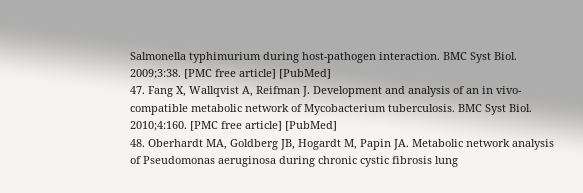Salmonella typhimurium during host-pathogen interaction. BMC Syst Biol. 2009;3:38. [PMC free article] [PubMed]
47. Fang X, Wallqvist A, Reifman J. Development and analysis of an in vivo-compatible metabolic network of Mycobacterium tuberculosis. BMC Syst Biol. 2010;4:160. [PMC free article] [PubMed]
48. Oberhardt MA, Goldberg JB, Hogardt M, Papin JA. Metabolic network analysis of Pseudomonas aeruginosa during chronic cystic fibrosis lung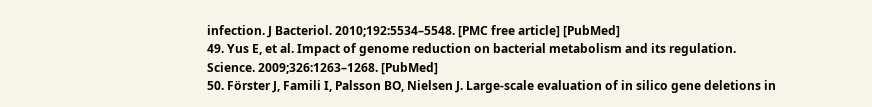infection. J Bacteriol. 2010;192:5534–5548. [PMC free article] [PubMed]
49. Yus E, et al. Impact of genome reduction on bacterial metabolism and its regulation. Science. 2009;326:1263–1268. [PubMed]
50. Förster J, Famili I, Palsson BO, Nielsen J. Large-scale evaluation of in silico gene deletions in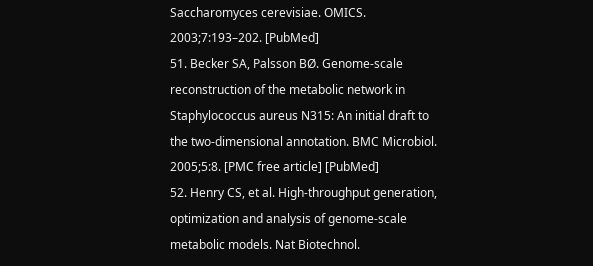Saccharomyces cerevisiae. OMICS. 2003;7:193–202. [PubMed]
51. Becker SA, Palsson BØ. Genome-scale reconstruction of the metabolic network in Staphylococcus aureus N315: An initial draft to the two-dimensional annotation. BMC Microbiol. 2005;5:8. [PMC free article] [PubMed]
52. Henry CS, et al. High-throughput generation, optimization and analysis of genome-scale metabolic models. Nat Biotechnol.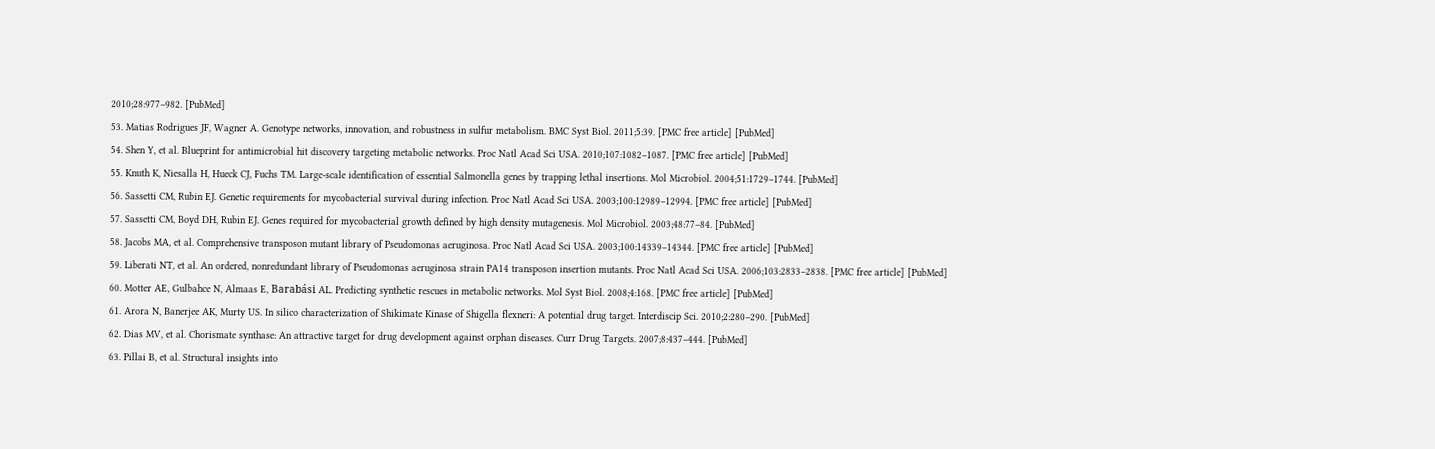2010;28:977–982. [PubMed]
53. Matias Rodrigues JF, Wagner A. Genotype networks, innovation, and robustness in sulfur metabolism. BMC Syst Biol. 2011;5:39. [PMC free article] [PubMed]
54. Shen Y, et al. Blueprint for antimicrobial hit discovery targeting metabolic networks. Proc Natl Acad Sci USA. 2010;107:1082–1087. [PMC free article] [PubMed]
55. Knuth K, Niesalla H, Hueck CJ, Fuchs TM. Large-scale identification of essential Salmonella genes by trapping lethal insertions. Mol Microbiol. 2004;51:1729–1744. [PubMed]
56. Sassetti CM, Rubin EJ. Genetic requirements for mycobacterial survival during infection. Proc Natl Acad Sci USA. 2003;100:12989–12994. [PMC free article] [PubMed]
57. Sassetti CM, Boyd DH, Rubin EJ. Genes required for mycobacterial growth defined by high density mutagenesis. Mol Microbiol. 2003;48:77–84. [PubMed]
58. Jacobs MA, et al. Comprehensive transposon mutant library of Pseudomonas aeruginosa. Proc Natl Acad Sci USA. 2003;100:14339–14344. [PMC free article] [PubMed]
59. Liberati NT, et al. An ordered, nonredundant library of Pseudomonas aeruginosa strain PA14 transposon insertion mutants. Proc Natl Acad Sci USA. 2006;103:2833–2838. [PMC free article] [PubMed]
60. Motter AE, Gulbahce N, Almaas E, Barabási AL. Predicting synthetic rescues in metabolic networks. Mol Syst Biol. 2008;4:168. [PMC free article] [PubMed]
61. Arora N, Banerjee AK, Murty US. In silico characterization of Shikimate Kinase of Shigella flexneri: A potential drug target. Interdiscip Sci. 2010;2:280–290. [PubMed]
62. Dias MV, et al. Chorismate synthase: An attractive target for drug development against orphan diseases. Curr Drug Targets. 2007;8:437–444. [PubMed]
63. Pillai B, et al. Structural insights into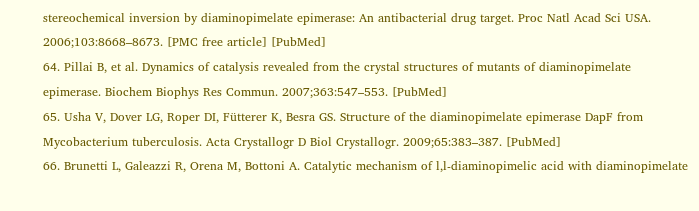stereochemical inversion by diaminopimelate epimerase: An antibacterial drug target. Proc Natl Acad Sci USA. 2006;103:8668–8673. [PMC free article] [PubMed]
64. Pillai B, et al. Dynamics of catalysis revealed from the crystal structures of mutants of diaminopimelate epimerase. Biochem Biophys Res Commun. 2007;363:547–553. [PubMed]
65. Usha V, Dover LG, Roper DI, Fütterer K, Besra GS. Structure of the diaminopimelate epimerase DapF from Mycobacterium tuberculosis. Acta Crystallogr D Biol Crystallogr. 2009;65:383–387. [PubMed]
66. Brunetti L, Galeazzi R, Orena M, Bottoni A. Catalytic mechanism of l,l-diaminopimelic acid with diaminopimelate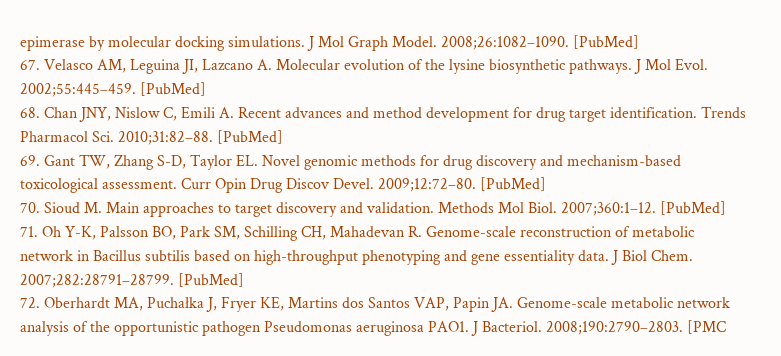epimerase by molecular docking simulations. J Mol Graph Model. 2008;26:1082–1090. [PubMed]
67. Velasco AM, Leguina JI, Lazcano A. Molecular evolution of the lysine biosynthetic pathways. J Mol Evol. 2002;55:445–459. [PubMed]
68. Chan JNY, Nislow C, Emili A. Recent advances and method development for drug target identification. Trends Pharmacol Sci. 2010;31:82–88. [PubMed]
69. Gant TW, Zhang S-D, Taylor EL. Novel genomic methods for drug discovery and mechanism-based toxicological assessment. Curr Opin Drug Discov Devel. 2009;12:72–80. [PubMed]
70. Sioud M. Main approaches to target discovery and validation. Methods Mol Biol. 2007;360:1–12. [PubMed]
71. Oh Y-K, Palsson BO, Park SM, Schilling CH, Mahadevan R. Genome-scale reconstruction of metabolic network in Bacillus subtilis based on high-throughput phenotyping and gene essentiality data. J Biol Chem. 2007;282:28791–28799. [PubMed]
72. Oberhardt MA, Puchałka J, Fryer KE, Martins dos Santos VAP, Papin JA. Genome-scale metabolic network analysis of the opportunistic pathogen Pseudomonas aeruginosa PAO1. J Bacteriol. 2008;190:2790–2803. [PMC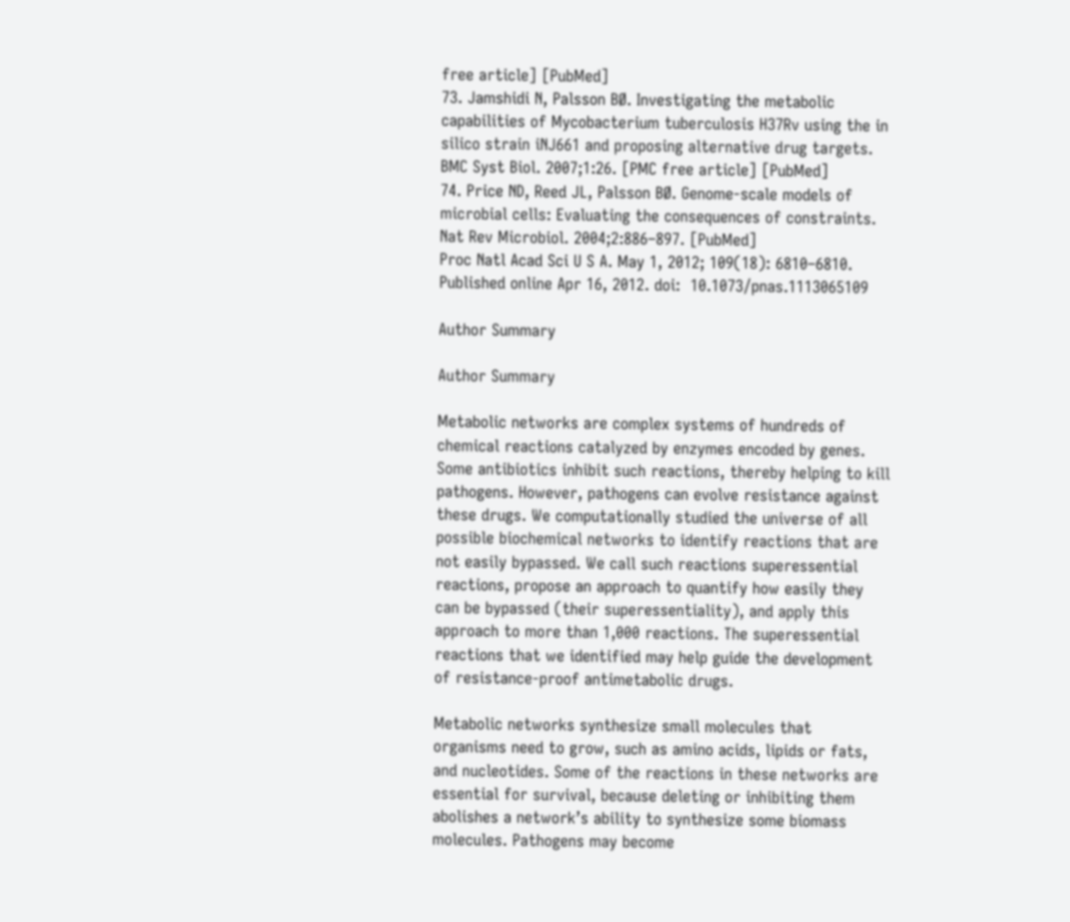free article] [PubMed]
73. Jamshidi N, Palsson BØ. Investigating the metabolic capabilities of Mycobacterium tuberculosis H37Rv using the in silico strain iNJ661 and proposing alternative drug targets. BMC Syst Biol. 2007;1:26. [PMC free article] [PubMed]
74. Price ND, Reed JL, Palsson BØ. Genome-scale models of microbial cells: Evaluating the consequences of constraints. Nat Rev Microbiol. 2004;2:886–897. [PubMed]
Proc Natl Acad Sci U S A. May 1, 2012; 109(18): 6810–6810.
Published online Apr 16, 2012. doi:  10.1073/pnas.1113065109

Author Summary

Author Summary

Metabolic networks are complex systems of hundreds of chemical reactions catalyzed by enzymes encoded by genes. Some antibiotics inhibit such reactions, thereby helping to kill pathogens. However, pathogens can evolve resistance against these drugs. We computationally studied the universe of all possible biochemical networks to identify reactions that are not easily bypassed. We call such reactions superessential reactions, propose an approach to quantify how easily they can be bypassed (their superessentiality), and apply this approach to more than 1,000 reactions. The superessential reactions that we identified may help guide the development of resistance-proof antimetabolic drugs.

Metabolic networks synthesize small molecules that organisms need to grow, such as amino acids, lipids or fats, and nucleotides. Some of the reactions in these networks are essential for survival, because deleting or inhibiting them abolishes a network’s ability to synthesize some biomass molecules. Pathogens may become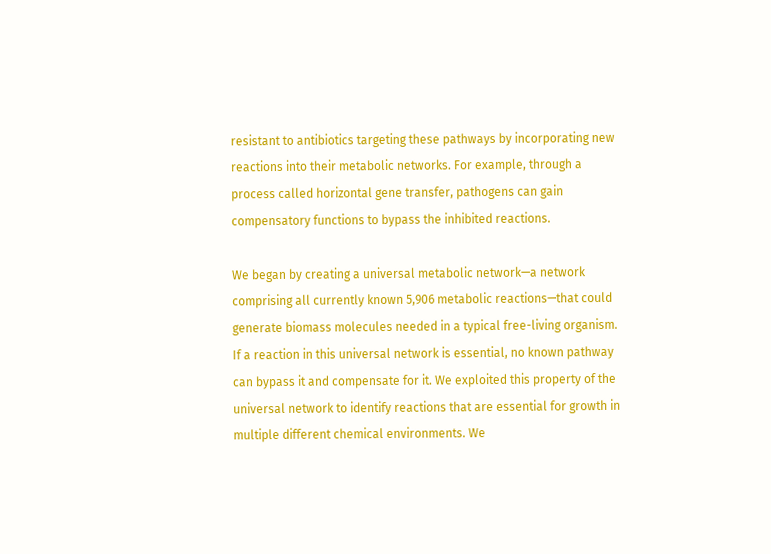resistant to antibiotics targeting these pathways by incorporating new reactions into their metabolic networks. For example, through a process called horizontal gene transfer, pathogens can gain compensatory functions to bypass the inhibited reactions.

We began by creating a universal metabolic network—a network comprising all currently known 5,906 metabolic reactions—that could generate biomass molecules needed in a typical free-living organism. If a reaction in this universal network is essential, no known pathway can bypass it and compensate for it. We exploited this property of the universal network to identify reactions that are essential for growth in multiple different chemical environments. We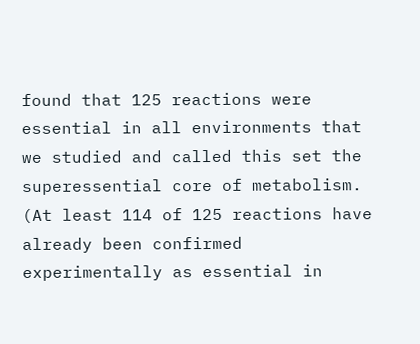found that 125 reactions were essential in all environments that we studied and called this set the superessential core of metabolism. (At least 114 of 125 reactions have already been confirmed experimentally as essential in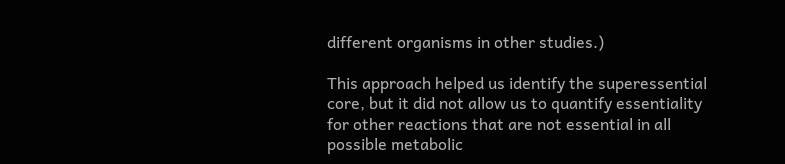different organisms in other studies.)

This approach helped us identify the superessential core, but it did not allow us to quantify essentiality for other reactions that are not essential in all possible metabolic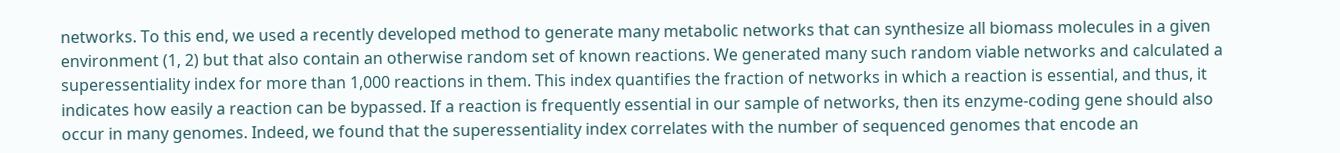networks. To this end, we used a recently developed method to generate many metabolic networks that can synthesize all biomass molecules in a given environment (1, 2) but that also contain an otherwise random set of known reactions. We generated many such random viable networks and calculated a superessentiality index for more than 1,000 reactions in them. This index quantifies the fraction of networks in which a reaction is essential, and thus, it indicates how easily a reaction can be bypassed. If a reaction is frequently essential in our sample of networks, then its enzyme-coding gene should also occur in many genomes. Indeed, we found that the superessentiality index correlates with the number of sequenced genomes that encode an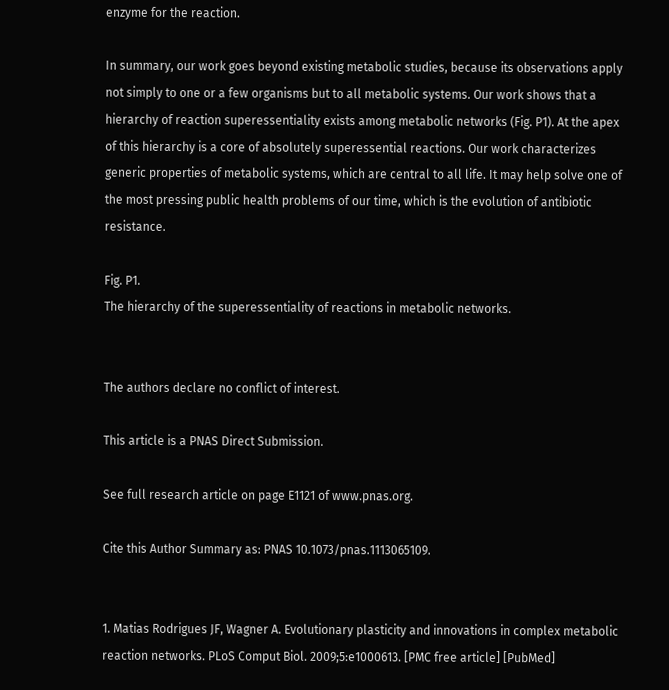enzyme for the reaction.

In summary, our work goes beyond existing metabolic studies, because its observations apply not simply to one or a few organisms but to all metabolic systems. Our work shows that a hierarchy of reaction superessentiality exists among metabolic networks (Fig. P1). At the apex of this hierarchy is a core of absolutely superessential reactions. Our work characterizes generic properties of metabolic systems, which are central to all life. It may help solve one of the most pressing public health problems of our time, which is the evolution of antibiotic resistance.

Fig. P1.
The hierarchy of the superessentiality of reactions in metabolic networks.


The authors declare no conflict of interest.

This article is a PNAS Direct Submission.

See full research article on page E1121 of www.pnas.org.

Cite this Author Summary as: PNAS 10.1073/pnas.1113065109.


1. Matias Rodrigues JF, Wagner A. Evolutionary plasticity and innovations in complex metabolic reaction networks. PLoS Comput Biol. 2009;5:e1000613. [PMC free article] [PubMed]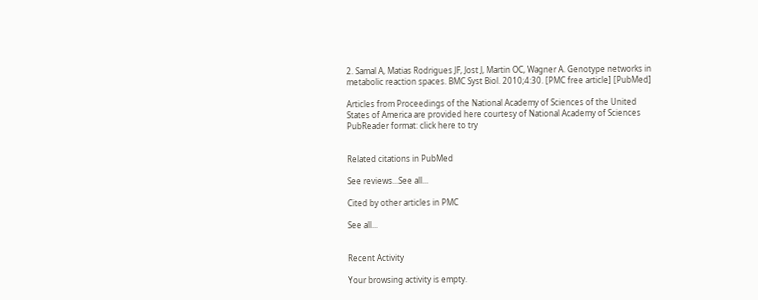2. Samal A, Matias Rodrigues JF, Jost J, Martin OC, Wagner A. Genotype networks in metabolic reaction spaces. BMC Syst Biol. 2010;4:30. [PMC free article] [PubMed]

Articles from Proceedings of the National Academy of Sciences of the United States of America are provided here courtesy of National Academy of Sciences
PubReader format: click here to try


Related citations in PubMed

See reviews...See all...

Cited by other articles in PMC

See all...


Recent Activity

Your browsing activity is empty.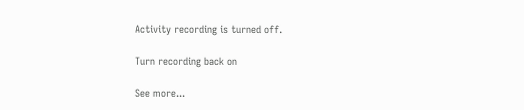Activity recording is turned off.

Turn recording back on

See more...